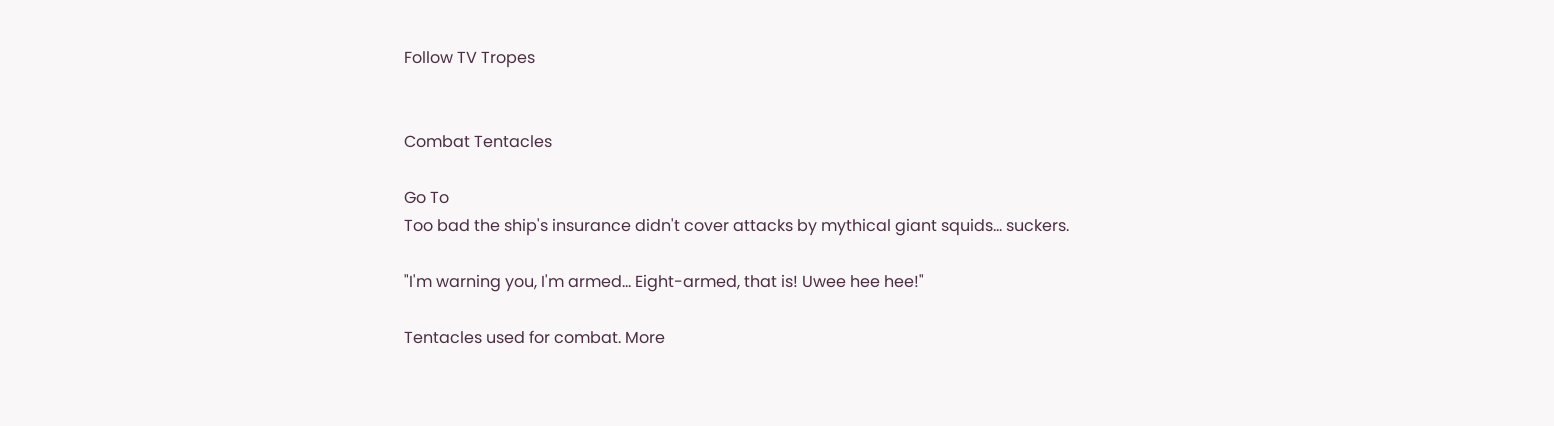Follow TV Tropes


Combat Tentacles

Go To
Too bad the ship's insurance didn't cover attacks by mythical giant squids... suckers.

"I'm warning you, I'm armed... Eight-armed, that is! Uwee hee hee!"

Tentacles used for combat. More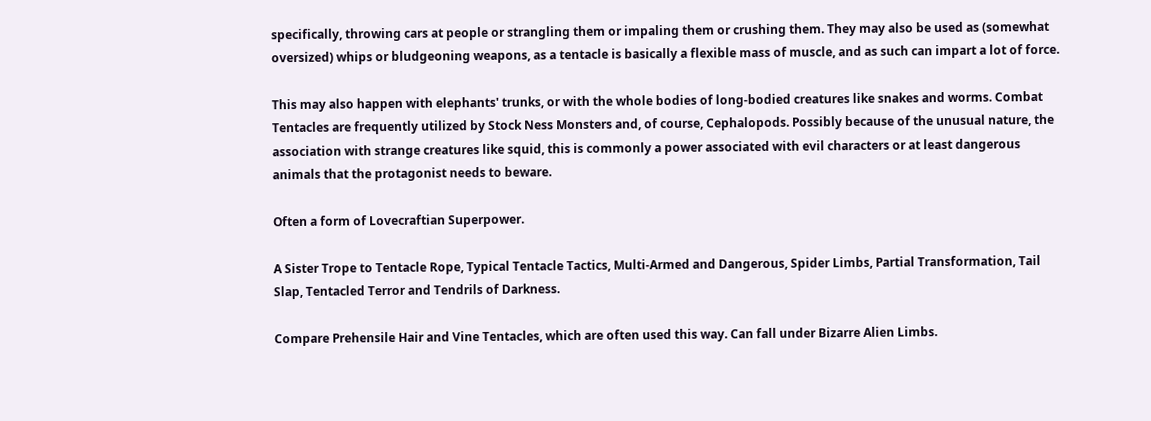specifically, throwing cars at people or strangling them or impaling them or crushing them. They may also be used as (somewhat oversized) whips or bludgeoning weapons, as a tentacle is basically a flexible mass of muscle, and as such can impart a lot of force.

This may also happen with elephants' trunks, or with the whole bodies of long-bodied creatures like snakes and worms. Combat Tentacles are frequently utilized by Stock Ness Monsters and, of course, Cephalopods. Possibly because of the unusual nature, the association with strange creatures like squid, this is commonly a power associated with evil characters or at least dangerous animals that the protagonist needs to beware.

Often a form of Lovecraftian Superpower.

A Sister Trope to Tentacle Rope, Typical Tentacle Tactics, Multi-Armed and Dangerous, Spider Limbs, Partial Transformation, Tail Slap, Tentacled Terror and Tendrils of Darkness.

Compare Prehensile Hair and Vine Tentacles, which are often used this way. Can fall under Bizarre Alien Limbs.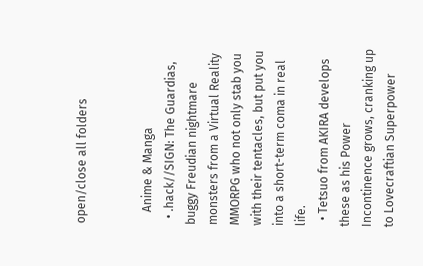open/close all folders


    Anime & Manga
  • .hack//SIGN: The Guardias, buggy Freudian nightmare monsters from a Virtual Reality MMORPG who not only stab you with their tentacles, but put you into a short-term coma in real life.
  • Tetsuo from AKIRA develops these as his Power Incontinence grows, cranking up to Lovecraftian Superpower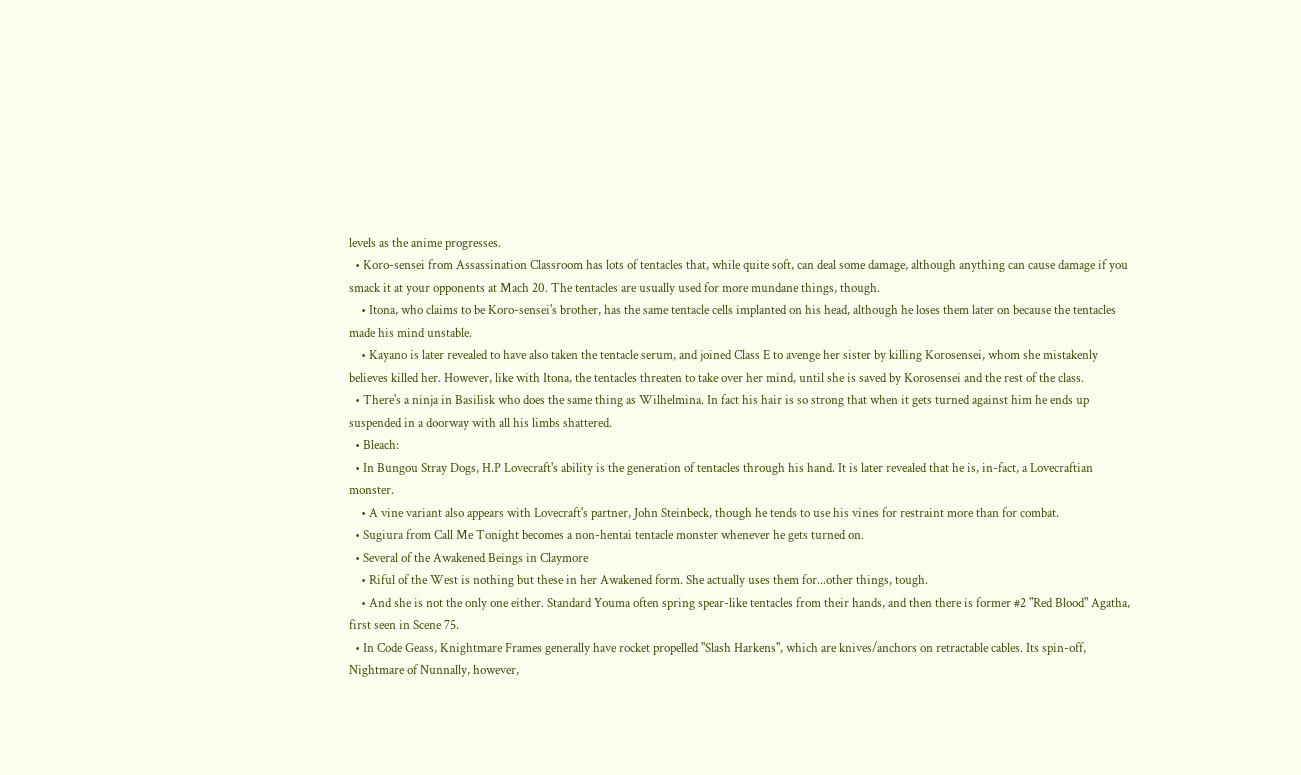levels as the anime progresses.
  • Koro-sensei from Assassination Classroom has lots of tentacles that, while quite soft, can deal some damage, although anything can cause damage if you smack it at your opponents at Mach 20. The tentacles are usually used for more mundane things, though.
    • Itona, who claims to be Koro-sensei's brother, has the same tentacle cells implanted on his head, although he loses them later on because the tentacles made his mind unstable.
    • Kayano is later revealed to have also taken the tentacle serum, and joined Class E to avenge her sister by killing Korosensei, whom she mistakenly believes killed her. However, like with Itona, the tentacles threaten to take over her mind, until she is saved by Korosensei and the rest of the class.
  • There's a ninja in Basilisk who does the same thing as Wilhelmina. In fact his hair is so strong that when it gets turned against him he ends up suspended in a doorway with all his limbs shattered.
  • Bleach:
  • In Bungou Stray Dogs, H.P Lovecraft's ability is the generation of tentacles through his hand. It is later revealed that he is, in-fact, a Lovecraftian monster.
    • A vine variant also appears with Lovecraft's partner, John Steinbeck, though he tends to use his vines for restraint more than for combat.
  • Sugiura from Call Me Tonight becomes a non-hentai tentacle monster whenever he gets turned on.
  • Several of the Awakened Beings in Claymore
    • Riful of the West is nothing but these in her Awakened form. She actually uses them for...other things, tough.
    • And she is not the only one either. Standard Youma often spring spear-like tentacles from their hands, and then there is former #2 "Red Blood" Agatha, first seen in Scene 75.
  • In Code Geass, Knightmare Frames generally have rocket propelled "Slash Harkens", which are knives/anchors on retractable cables. Its spin-off, Nightmare of Nunnally, however,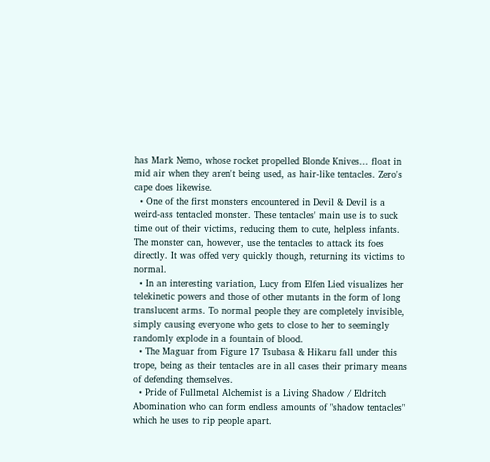has Mark Nemo, whose rocket propelled Blonde Knives... float in mid air when they aren't being used, as hair-like tentacles. Zero's cape does likewise.
  • One of the first monsters encountered in Devil & Devil is a weird-ass tentacled monster. These tentacles' main use is to suck time out of their victims, reducing them to cute, helpless infants. The monster can, however, use the tentacles to attack its foes directly. It was offed very quickly though, returning its victims to normal.
  • In an interesting variation, Lucy from Elfen Lied visualizes her telekinetic powers and those of other mutants in the form of long translucent arms. To normal people they are completely invisible, simply causing everyone who gets to close to her to seemingly randomly explode in a fountain of blood.
  • The Maguar from Figure 17 Tsubasa & Hikaru fall under this trope, being as their tentacles are in all cases their primary means of defending themselves.
  • Pride of Fullmetal Alchemist is a Living Shadow / Eldritch Abomination who can form endless amounts of "shadow tentacles" which he uses to rip people apart.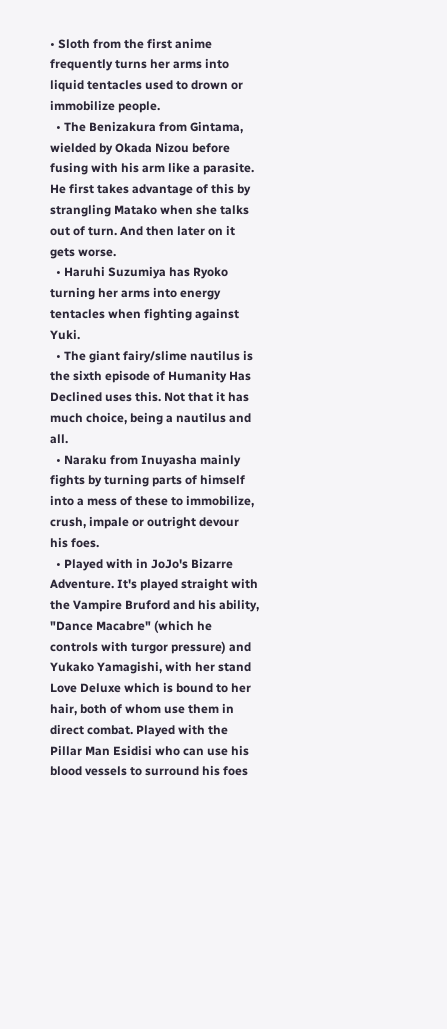• Sloth from the first anime frequently turns her arms into liquid tentacles used to drown or immobilize people.
  • The Benizakura from Gintama, wielded by Okada Nizou before fusing with his arm like a parasite. He first takes advantage of this by strangling Matako when she talks out of turn. And then later on it gets worse.
  • Haruhi Suzumiya has Ryoko turning her arms into energy tentacles when fighting against Yuki.
  • The giant fairy/slime nautilus is the sixth episode of Humanity Has Declined uses this. Not that it has much choice, being a nautilus and all.
  • Naraku from Inuyasha mainly fights by turning parts of himself into a mess of these to immobilize, crush, impale or outright devour his foes.
  • Played with in JoJo's Bizarre Adventure. It's played straight with the Vampire Bruford and his ability, "Dance Macabre" (which he controls with turgor pressure) and Yukako Yamagishi, with her stand Love Deluxe which is bound to her hair, both of whom use them in direct combat. Played with the Pillar Man Esidisi who can use his blood vessels to surround his foes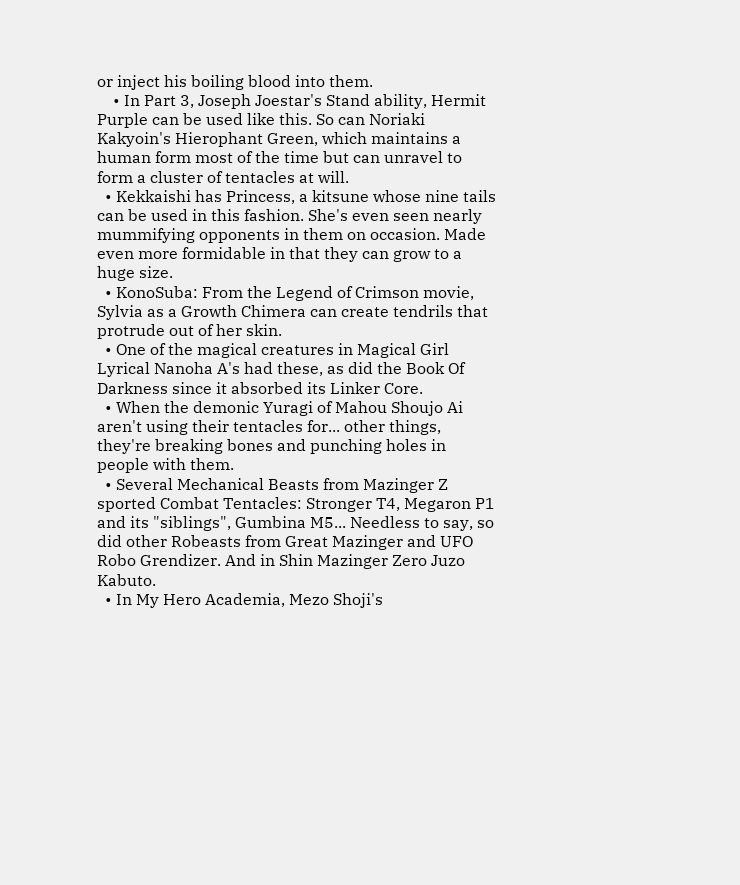or inject his boiling blood into them.
    • In Part 3, Joseph Joestar's Stand ability, Hermit Purple can be used like this. So can Noriaki Kakyoin's Hierophant Green, which maintains a human form most of the time but can unravel to form a cluster of tentacles at will.
  • Kekkaishi has Princess, a kitsune whose nine tails can be used in this fashion. She's even seen nearly mummifying opponents in them on occasion. Made even more formidable in that they can grow to a huge size.
  • KonoSuba: From the Legend of Crimson movie, Sylvia as a Growth Chimera can create tendrils that protrude out of her skin.
  • One of the magical creatures in Magical Girl Lyrical Nanoha A's had these, as did the Book Of Darkness since it absorbed its Linker Core.
  • When the demonic Yuragi of Mahou Shoujo Ai aren't using their tentacles for... other things, they're breaking bones and punching holes in people with them.
  • Several Mechanical Beasts from Mazinger Z sported Combat Tentacles: Stronger T4, Megaron P1 and its "siblings", Gumbina M5... Needless to say, so did other Robeasts from Great Mazinger and UFO Robo Grendizer. And in Shin Mazinger Zero Juzo Kabuto.
  • In My Hero Academia, Mezo Shoji's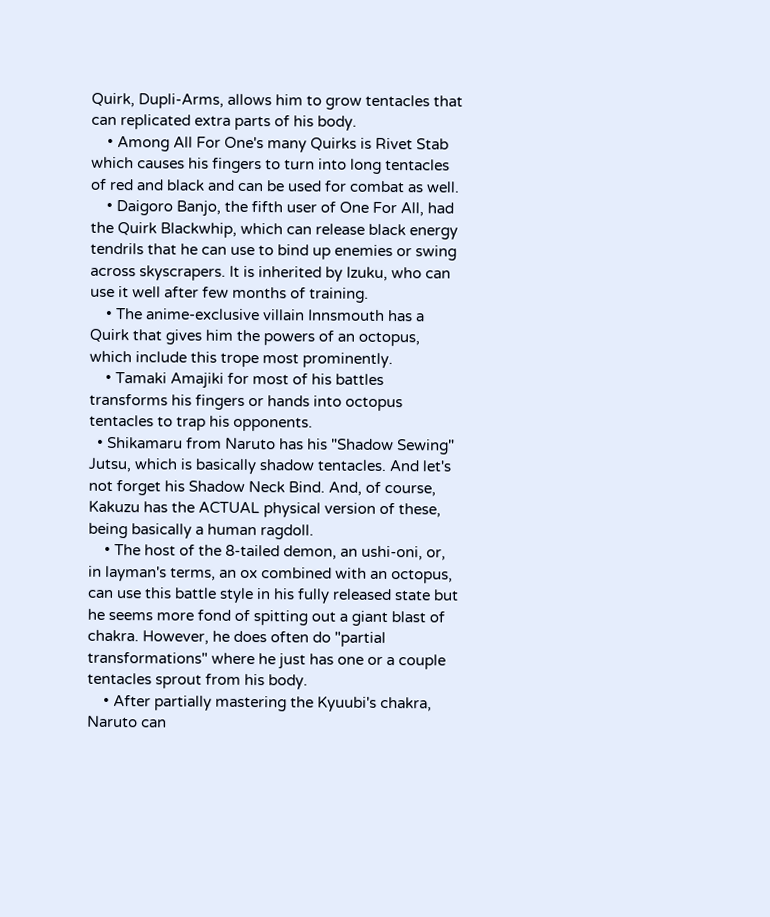Quirk, Dupli-Arms, allows him to grow tentacles that can replicated extra parts of his body.
    • Among All For One's many Quirks is Rivet Stab which causes his fingers to turn into long tentacles of red and black and can be used for combat as well.
    • Daigoro Banjo, the fifth user of One For All, had the Quirk Blackwhip, which can release black energy tendrils that he can use to bind up enemies or swing across skyscrapers. It is inherited by Izuku, who can use it well after few months of training.
    • The anime-exclusive villain Innsmouth has a Quirk that gives him the powers of an octopus, which include this trope most prominently.
    • Tamaki Amajiki for most of his battles transforms his fingers or hands into octopus tentacles to trap his opponents.
  • Shikamaru from Naruto has his "Shadow Sewing" Jutsu, which is basically shadow tentacles. And let's not forget his Shadow Neck Bind. And, of course, Kakuzu has the ACTUAL physical version of these, being basically a human ragdoll.
    • The host of the 8-tailed demon, an ushi-oni, or, in layman's terms, an ox combined with an octopus, can use this battle style in his fully released state but he seems more fond of spitting out a giant blast of chakra. However, he does often do "partial transformations" where he just has one or a couple tentacles sprout from his body.
    • After partially mastering the Kyuubi's chakra, Naruto can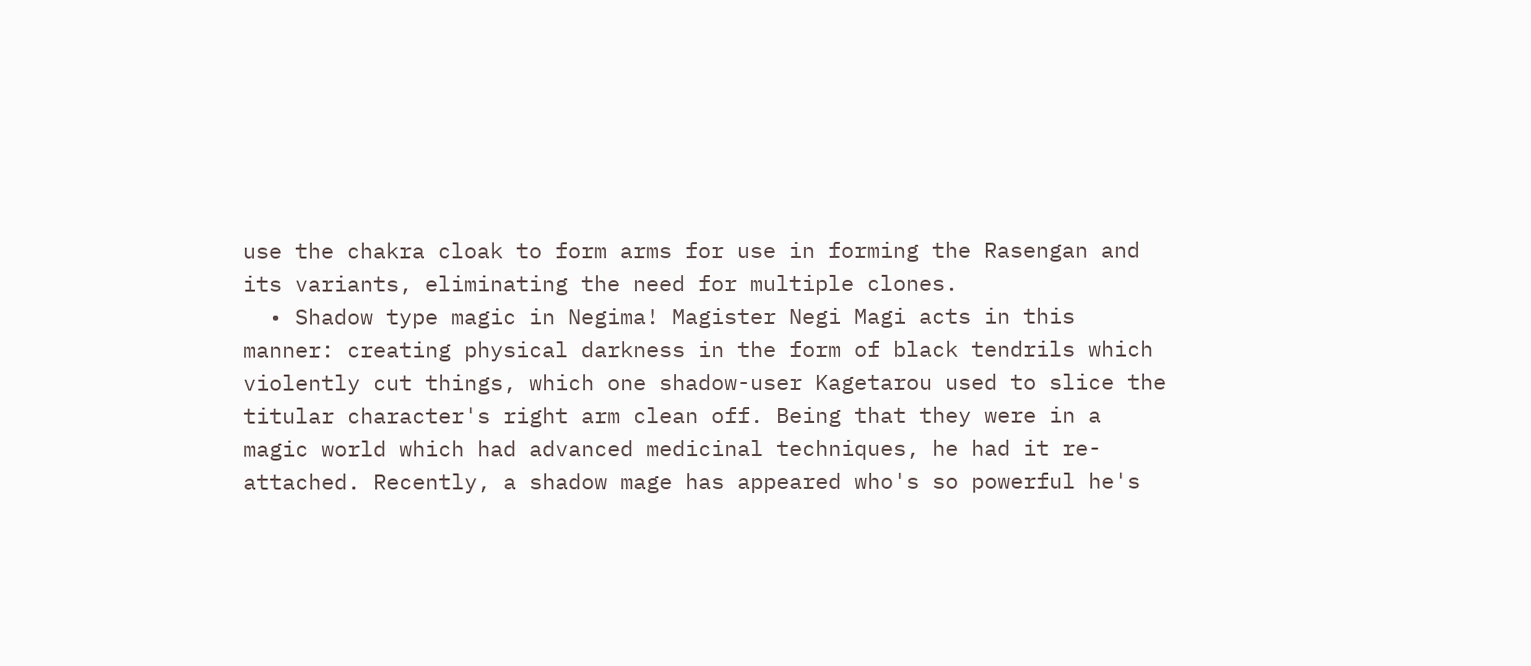use the chakra cloak to form arms for use in forming the Rasengan and its variants, eliminating the need for multiple clones.
  • Shadow type magic in Negima! Magister Negi Magi acts in this manner: creating physical darkness in the form of black tendrils which violently cut things, which one shadow-user Kagetarou used to slice the titular character's right arm clean off. Being that they were in a magic world which had advanced medicinal techniques, he had it re-attached. Recently, a shadow mage has appeared who's so powerful he's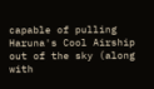capable of pulling Haruna's Cool Airship out of the sky (along with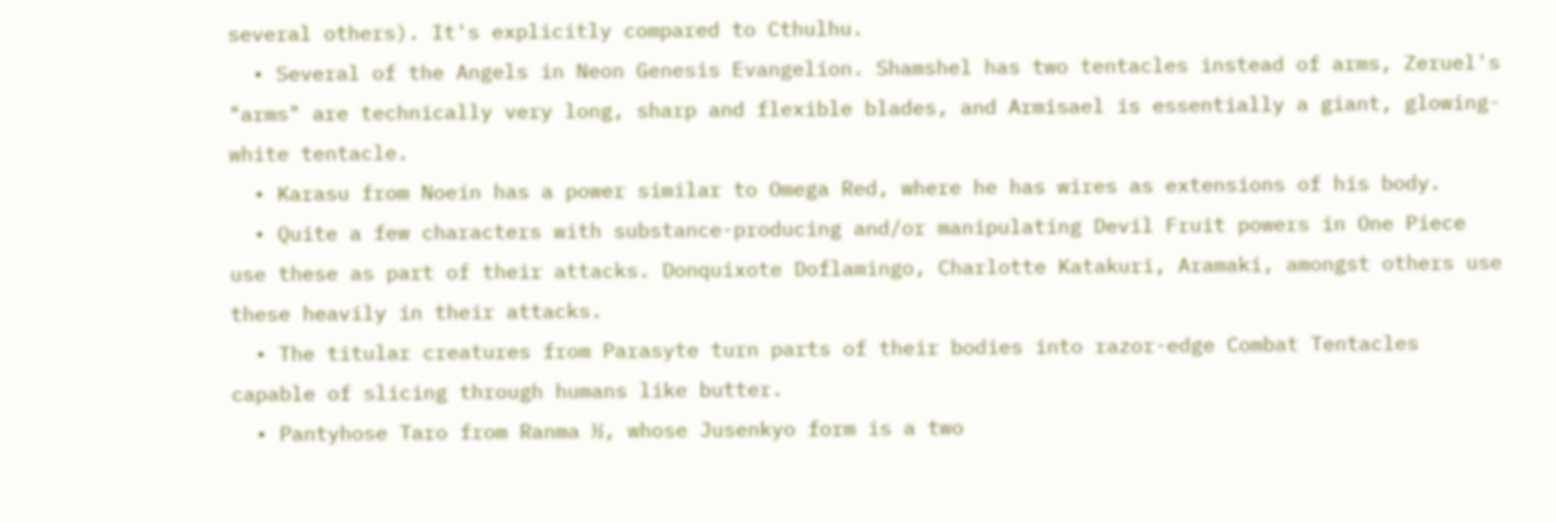several others). It's explicitly compared to Cthulhu.
  • Several of the Angels in Neon Genesis Evangelion. Shamshel has two tentacles instead of arms, Zeruel's "arms" are technically very long, sharp and flexible blades, and Armisael is essentially a giant, glowing-white tentacle.
  • Karasu from Noein has a power similar to Omega Red, where he has wires as extensions of his body.
  • Quite a few characters with substance-producing and/or manipulating Devil Fruit powers in One Piece use these as part of their attacks. Donquixote Doflamingo, Charlotte Katakuri, Aramaki, amongst others use these heavily in their attacks.
  • The titular creatures from Parasyte turn parts of their bodies into razor-edge Combat Tentacles capable of slicing through humans like butter.
  • Pantyhose Taro from Ranma ½, whose Jusenkyo form is a two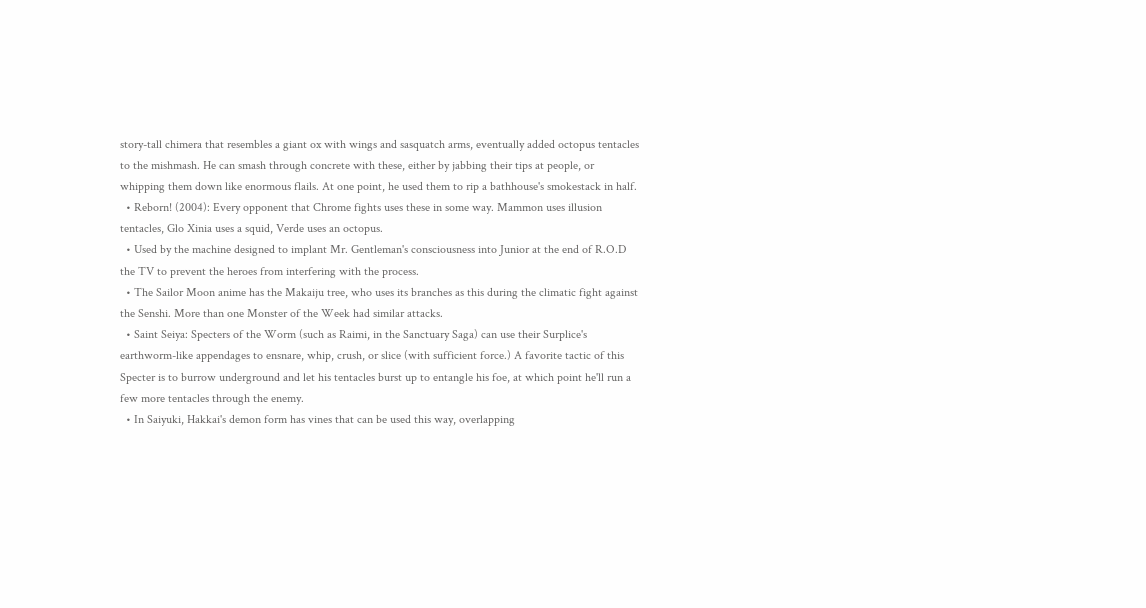story-tall chimera that resembles a giant ox with wings and sasquatch arms, eventually added octopus tentacles to the mishmash. He can smash through concrete with these, either by jabbing their tips at people, or whipping them down like enormous flails. At one point, he used them to rip a bathhouse's smokestack in half.
  • Reborn! (2004): Every opponent that Chrome fights uses these in some way. Mammon uses illusion tentacles, Glo Xinia uses a squid, Verde uses an octopus.
  • Used by the machine designed to implant Mr. Gentleman's consciousness into Junior at the end of R.O.D the TV to prevent the heroes from interfering with the process.
  • The Sailor Moon anime has the Makaiju tree, who uses its branches as this during the climatic fight against the Senshi. More than one Monster of the Week had similar attacks.
  • Saint Seiya: Specters of the Worm (such as Raimi, in the Sanctuary Saga) can use their Surplice's earthworm-like appendages to ensnare, whip, crush, or slice (with sufficient force.) A favorite tactic of this Specter is to burrow underground and let his tentacles burst up to entangle his foe, at which point he'll run a few more tentacles through the enemy.
  • In Saiyuki, Hakkai's demon form has vines that can be used this way, overlapping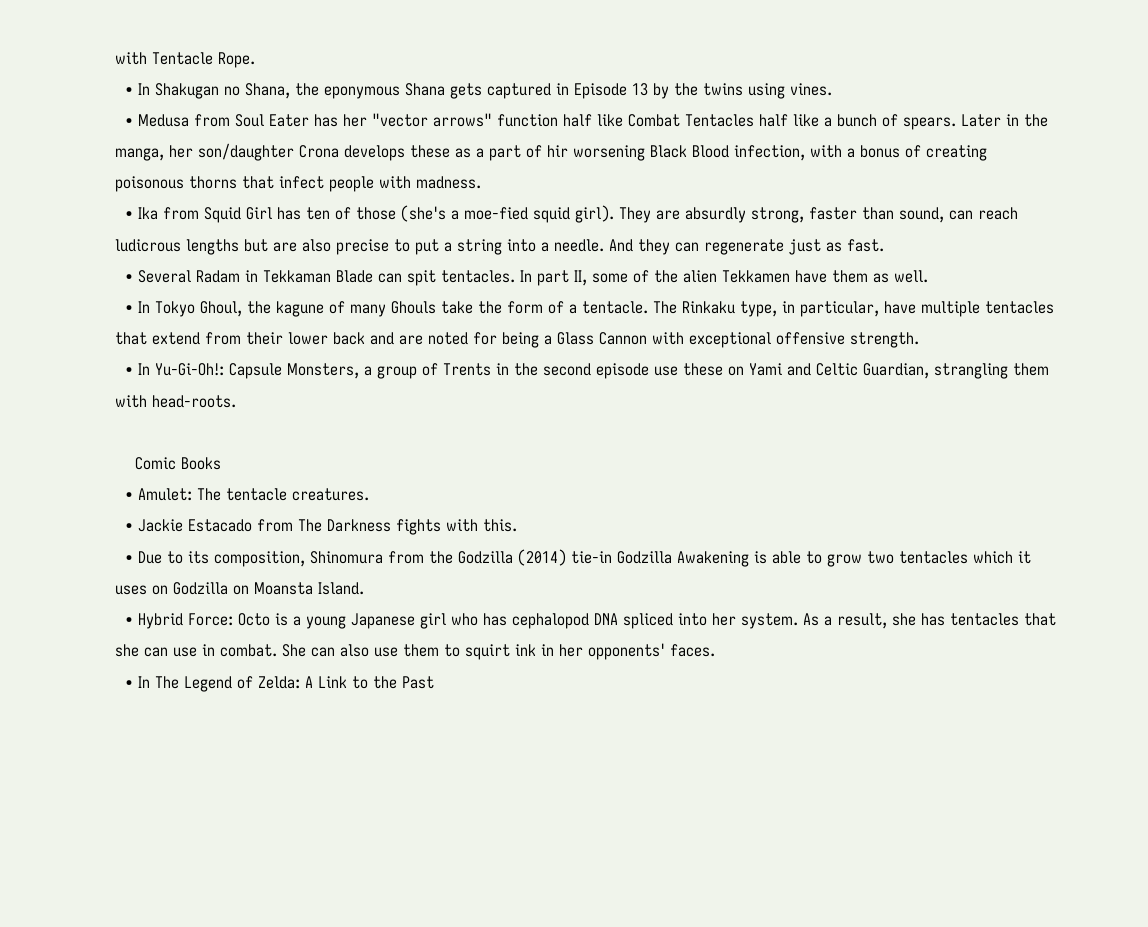with Tentacle Rope.
  • In Shakugan no Shana, the eponymous Shana gets captured in Episode 13 by the twins using vines.
  • Medusa from Soul Eater has her "vector arrows" function half like Combat Tentacles half like a bunch of spears. Later in the manga, her son/daughter Crona develops these as a part of hir worsening Black Blood infection, with a bonus of creating poisonous thorns that infect people with madness.
  • Ika from Squid Girl has ten of those (she's a moe-fied squid girl). They are absurdly strong, faster than sound, can reach ludicrous lengths but are also precise to put a string into a needle. And they can regenerate just as fast.
  • Several Radam in Tekkaman Blade can spit tentacles. In part II, some of the alien Tekkamen have them as well.
  • In Tokyo Ghoul, the kagune of many Ghouls take the form of a tentacle. The Rinkaku type, in particular, have multiple tentacles that extend from their lower back and are noted for being a Glass Cannon with exceptional offensive strength.
  • In Yu-Gi-Oh!: Capsule Monsters, a group of Trents in the second episode use these on Yami and Celtic Guardian, strangling them with head-roots.

    Comic Books
  • Amulet: The tentacle creatures.
  • Jackie Estacado from The Darkness fights with this.
  • Due to its composition, Shinomura from the Godzilla (2014) tie-in Godzilla Awakening is able to grow two tentacles which it uses on Godzilla on Moansta Island.
  • Hybrid Force: Octo is a young Japanese girl who has cephalopod DNA spliced into her system. As a result, she has tentacles that she can use in combat. She can also use them to squirt ink in her opponents' faces.
  • In The Legend of Zelda: A Link to the Past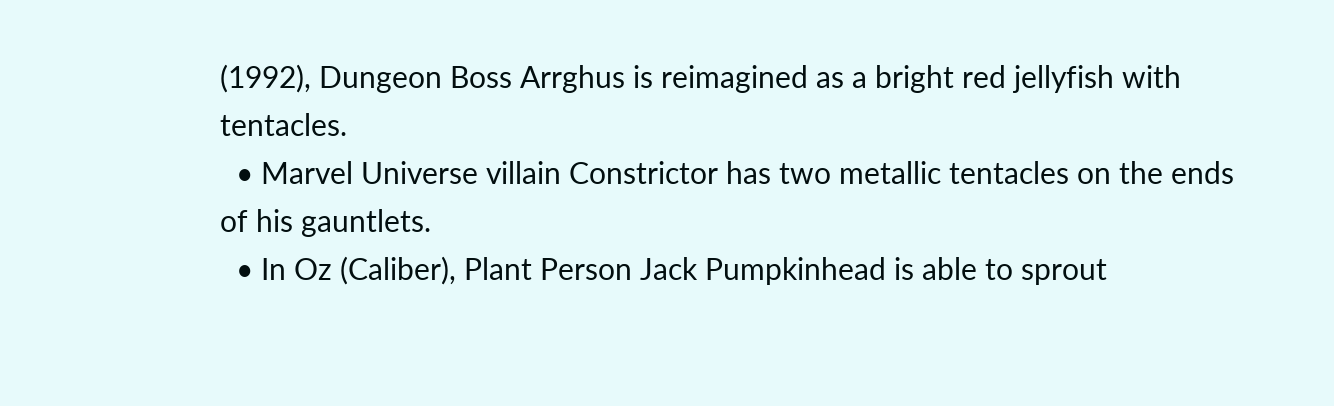(1992), Dungeon Boss Arrghus is reimagined as a bright red jellyfish with tentacles.
  • Marvel Universe villain Constrictor has two metallic tentacles on the ends of his gauntlets.
  • In Oz (Caliber), Plant Person Jack Pumpkinhead is able to sprout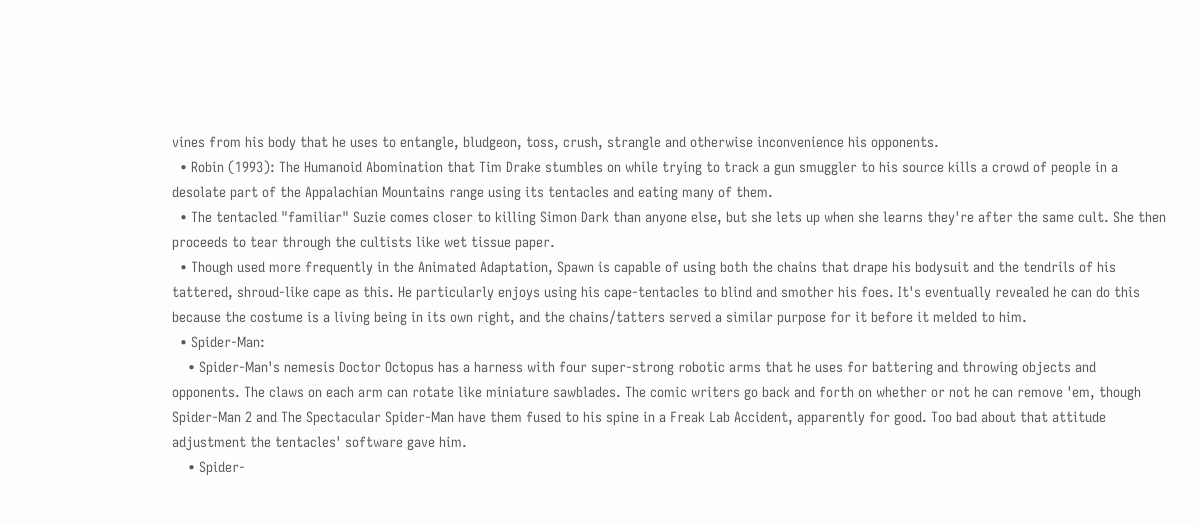vines from his body that he uses to entangle, bludgeon, toss, crush, strangle and otherwise inconvenience his opponents.
  • Robin (1993): The Humanoid Abomination that Tim Drake stumbles on while trying to track a gun smuggler to his source kills a crowd of people in a desolate part of the Appalachian Mountains range using its tentacles and eating many of them.
  • The tentacled "familiar" Suzie comes closer to killing Simon Dark than anyone else, but she lets up when she learns they're after the same cult. She then proceeds to tear through the cultists like wet tissue paper.
  • Though used more frequently in the Animated Adaptation, Spawn is capable of using both the chains that drape his bodysuit and the tendrils of his tattered, shroud-like cape as this. He particularly enjoys using his cape-tentacles to blind and smother his foes. It's eventually revealed he can do this because the costume is a living being in its own right, and the chains/tatters served a similar purpose for it before it melded to him.
  • Spider-Man:
    • Spider-Man's nemesis Doctor Octopus has a harness with four super-strong robotic arms that he uses for battering and throwing objects and opponents. The claws on each arm can rotate like miniature sawblades. The comic writers go back and forth on whether or not he can remove 'em, though Spider-Man 2 and The Spectacular Spider-Man have them fused to his spine in a Freak Lab Accident, apparently for good. Too bad about that attitude adjustment the tentacles' software gave him.
    • Spider-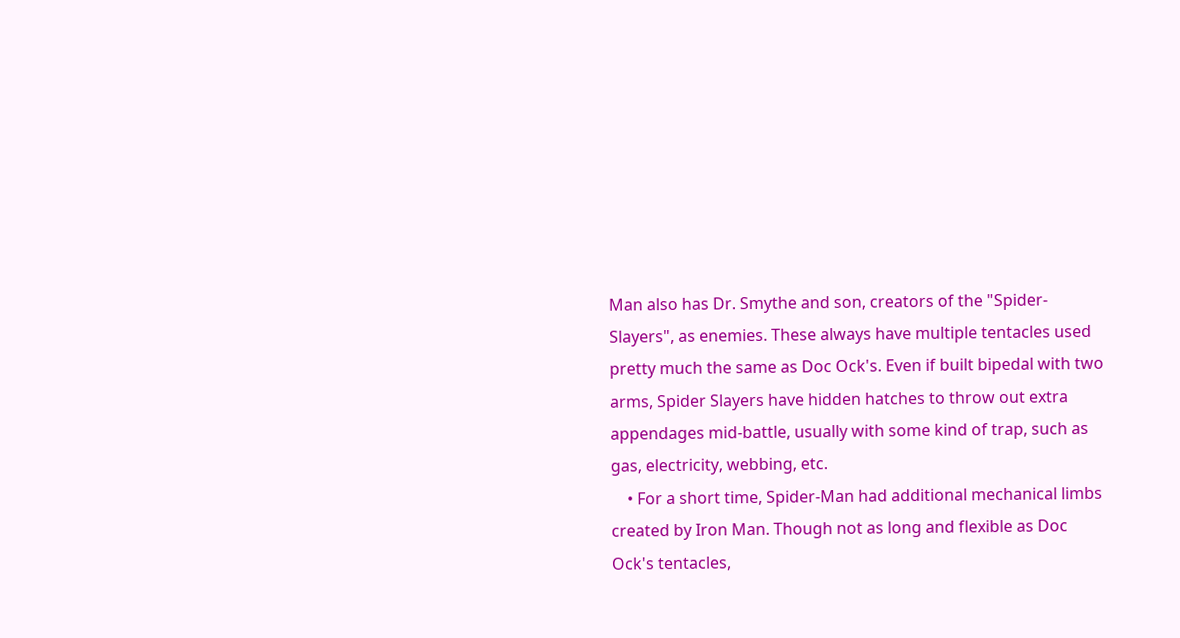Man also has Dr. Smythe and son, creators of the "Spider-Slayers", as enemies. These always have multiple tentacles used pretty much the same as Doc Ock's. Even if built bipedal with two arms, Spider Slayers have hidden hatches to throw out extra appendages mid-battle, usually with some kind of trap, such as gas, electricity, webbing, etc.
    • For a short time, Spider-Man had additional mechanical limbs created by Iron Man. Though not as long and flexible as Doc Ock's tentacles,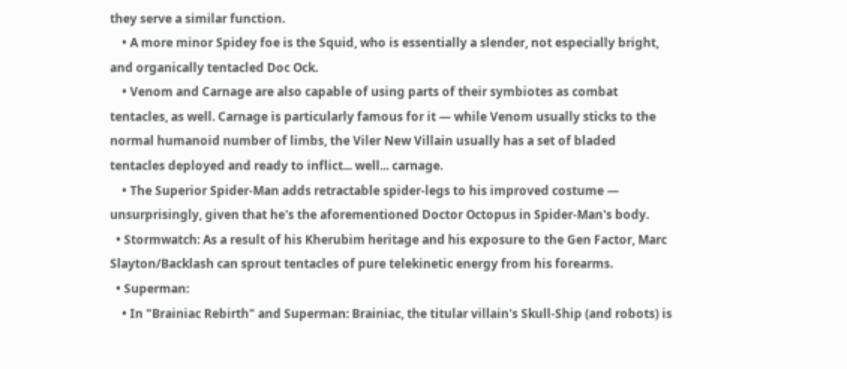they serve a similar function.
    • A more minor Spidey foe is the Squid, who is essentially a slender, not especially bright, and organically tentacled Doc Ock.
    • Venom and Carnage are also capable of using parts of their symbiotes as combat tentacles, as well. Carnage is particularly famous for it — while Venom usually sticks to the normal humanoid number of limbs, the Viler New Villain usually has a set of bladed tentacles deployed and ready to inflict... well... carnage.
    • The Superior Spider-Man adds retractable spider-legs to his improved costume — unsurprisingly, given that he's the aforementioned Doctor Octopus in Spider-Man's body.
  • Stormwatch: As a result of his Kherubim heritage and his exposure to the Gen Factor, Marc Slayton/Backlash can sprout tentacles of pure telekinetic energy from his forearms.
  • Superman:
    • In "Brainiac Rebirth" and Superman: Brainiac, the titular villain's Skull-Ship (and robots) is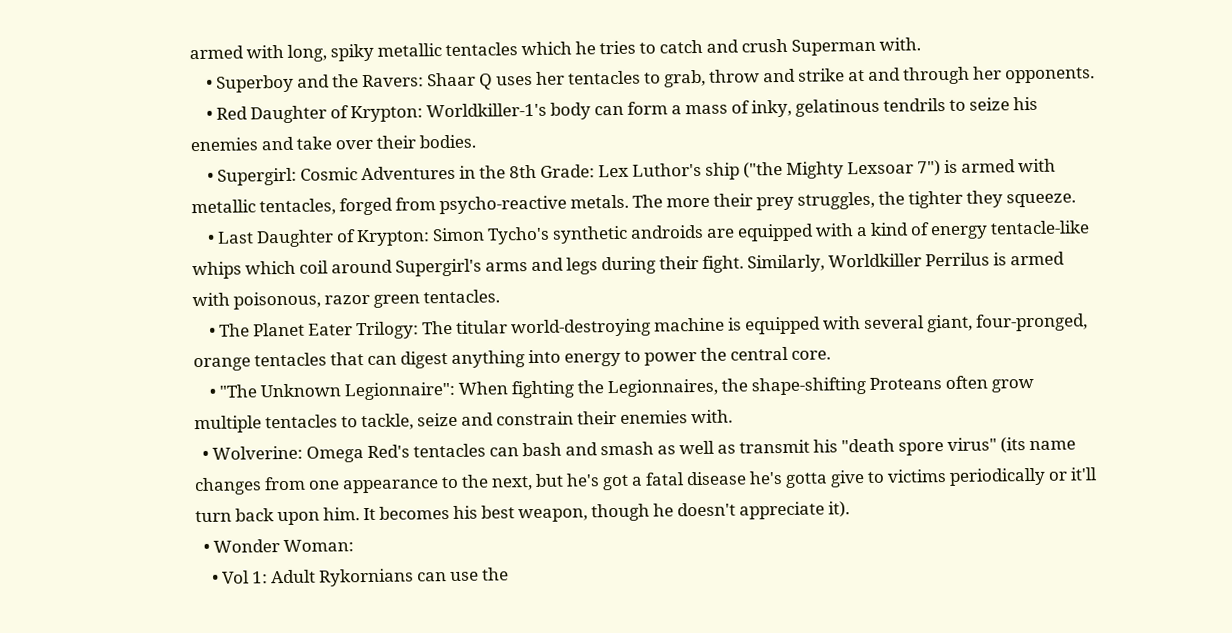armed with long, spiky metallic tentacles which he tries to catch and crush Superman with.
    • Superboy and the Ravers: Shaar Q uses her tentacles to grab, throw and strike at and through her opponents.
    • Red Daughter of Krypton: Worldkiller-1's body can form a mass of inky, gelatinous tendrils to seize his enemies and take over their bodies.
    • Supergirl: Cosmic Adventures in the 8th Grade: Lex Luthor's ship ("the Mighty Lexsoar 7") is armed with metallic tentacles, forged from psycho-reactive metals. The more their prey struggles, the tighter they squeeze.
    • Last Daughter of Krypton: Simon Tycho's synthetic androids are equipped with a kind of energy tentacle-like whips which coil around Supergirl's arms and legs during their fight. Similarly, Worldkiller Perrilus is armed with poisonous, razor green tentacles.
    • The Planet Eater Trilogy: The titular world-destroying machine is equipped with several giant, four-pronged, orange tentacles that can digest anything into energy to power the central core.
    • "The Unknown Legionnaire": When fighting the Legionnaires, the shape-shifting Proteans often grow multiple tentacles to tackle, seize and constrain their enemies with.
  • Wolverine: Omega Red's tentacles can bash and smash as well as transmit his "death spore virus" (its name changes from one appearance to the next, but he's got a fatal disease he's gotta give to victims periodically or it'll turn back upon him. It becomes his best weapon, though he doesn't appreciate it).
  • Wonder Woman:
    • Vol 1: Adult Rykornians can use the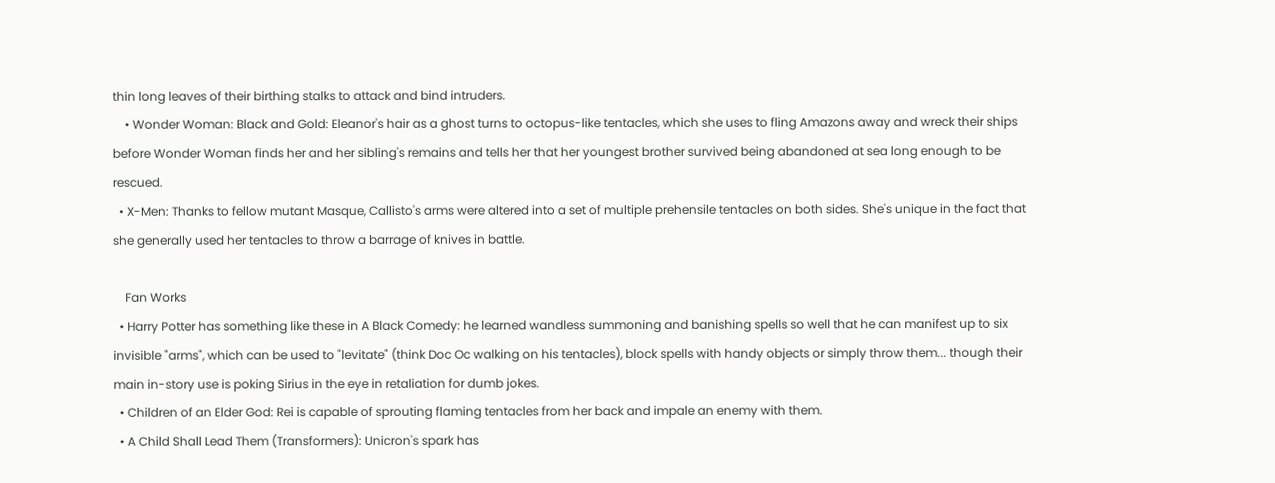thin long leaves of their birthing stalks to attack and bind intruders.
    • Wonder Woman: Black and Gold: Eleanor's hair as a ghost turns to octopus-like tentacles, which she uses to fling Amazons away and wreck their ships before Wonder Woman finds her and her sibling's remains and tells her that her youngest brother survived being abandoned at sea long enough to be rescued.
  • X-Men: Thanks to fellow mutant Masque, Callisto's arms were altered into a set of multiple prehensile tentacles on both sides. She's unique in the fact that she generally used her tentacles to throw a barrage of knives in battle.

    Fan Works
  • Harry Potter has something like these in A Black Comedy: he learned wandless summoning and banishing spells so well that he can manifest up to six invisible "arms", which can be used to "levitate" (think Doc Oc walking on his tentacles), block spells with handy objects or simply throw them... though their main in-story use is poking Sirius in the eye in retaliation for dumb jokes.
  • Children of an Elder God: Rei is capable of sprouting flaming tentacles from her back and impale an enemy with them.
  • A Child Shall Lead Them (Transformers): Unicron's spark has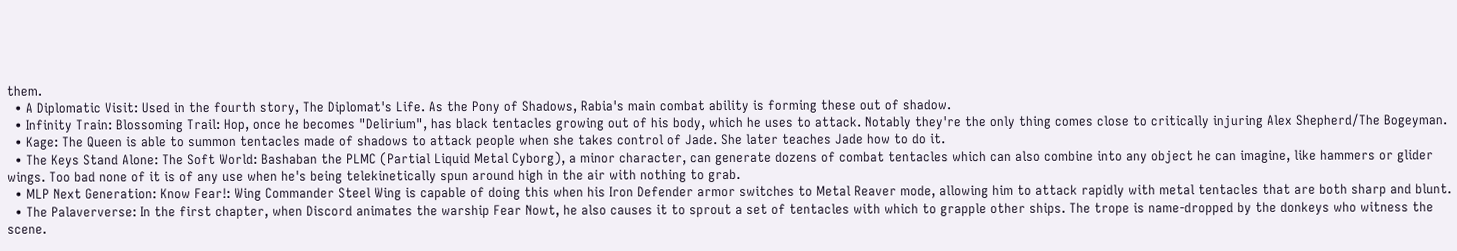them.
  • A Diplomatic Visit: Used in the fourth story, The Diplomat's Life. As the Pony of Shadows, Rabia's main combat ability is forming these out of shadow.
  • Infinity Train: Blossoming Trail: Hop, once he becomes "Delirium", has black tentacles growing out of his body, which he uses to attack. Notably they're the only thing comes close to critically injuring Alex Shepherd/The Bogeyman.
  • Kage: The Queen is able to summon tentacles made of shadows to attack people when she takes control of Jade. She later teaches Jade how to do it.
  • The Keys Stand Alone: The Soft World: Bashaban the PLMC (Partial Liquid Metal Cyborg), a minor character, can generate dozens of combat tentacles which can also combine into any object he can imagine, like hammers or glider wings. Too bad none of it is of any use when he's being telekinetically spun around high in the air with nothing to grab.
  • MLP Next Generation: Know Fear!: Wing Commander Steel Wing is capable of doing this when his Iron Defender armor switches to Metal Reaver mode, allowing him to attack rapidly with metal tentacles that are both sharp and blunt.
  • The Palaververse: In the first chapter, when Discord animates the warship Fear Nowt, he also causes it to sprout a set of tentacles with which to grapple other ships. The trope is name-dropped by the donkeys who witness the scene.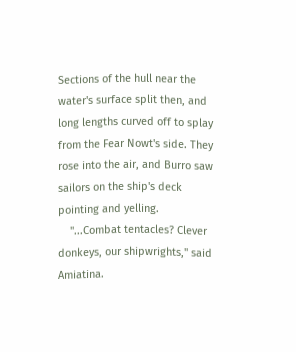Sections of the hull near the water's surface split then, and long lengths curved off to splay from the Fear Nowt's side. They rose into the air, and Burro saw sailors on the ship's deck pointing and yelling.
    "...Combat tentacles? Clever donkeys, our shipwrights," said Amiatina.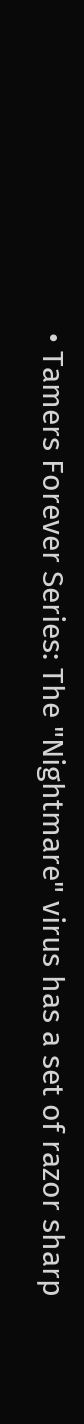• Tamers Forever Series: The "Nightmare" virus has a set of razor sharp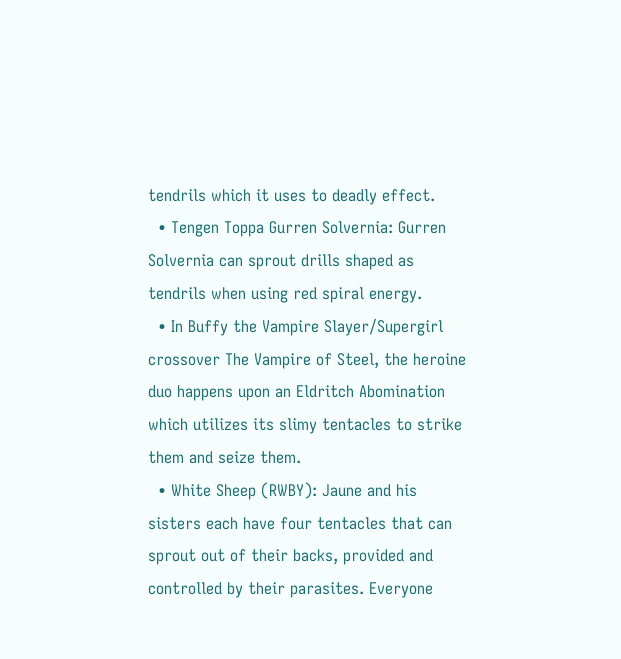tendrils which it uses to deadly effect.
  • Tengen Toppa Gurren Solvernia: Gurren Solvernia can sprout drills shaped as tendrils when using red spiral energy.
  • In Buffy the Vampire Slayer/Supergirl crossover The Vampire of Steel, the heroine duo happens upon an Eldritch Abomination which utilizes its slimy tentacles to strike them and seize them.
  • White Sheep (RWBY): Jaune and his sisters each have four tentacles that can sprout out of their backs, provided and controlled by their parasites. Everyone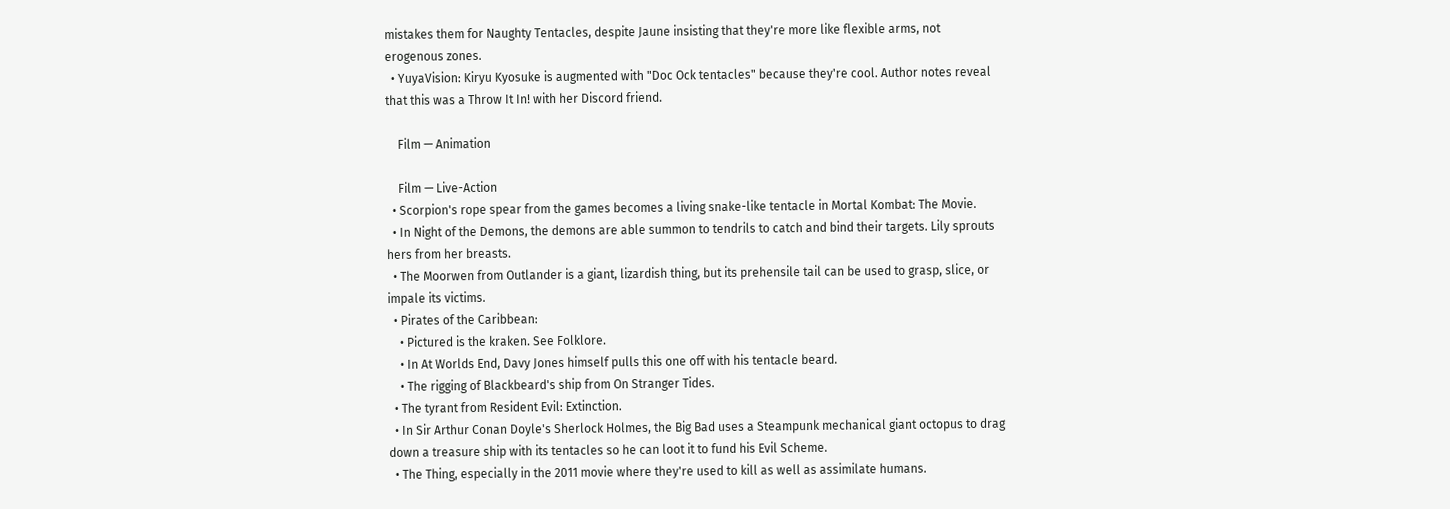mistakes them for Naughty Tentacles, despite Jaune insisting that they're more like flexible arms, not erogenous zones.
  • YuyaVision: Kiryu Kyosuke is augmented with "Doc Ock tentacles" because they're cool. Author notes reveal that this was a Throw It In! with her Discord friend.

    Film — Animation

    Film — Live-Action
  • Scorpion's rope spear from the games becomes a living snake-like tentacle in Mortal Kombat: The Movie.
  • In Night of the Demons, the demons are able summon to tendrils to catch and bind their targets. Lily sprouts hers from her breasts.
  • The Moorwen from Outlander is a giant, lizardish thing, but its prehensile tail can be used to grasp, slice, or impale its victims.
  • Pirates of the Caribbean:
    • Pictured is the kraken. See Folklore.
    • In At Worlds End, Davy Jones himself pulls this one off with his tentacle beard.
    • The rigging of Blackbeard's ship from On Stranger Tides.
  • The tyrant from Resident Evil: Extinction.
  • In Sir Arthur Conan Doyle's Sherlock Holmes, the Big Bad uses a Steampunk mechanical giant octopus to drag down a treasure ship with its tentacles so he can loot it to fund his Evil Scheme.
  • The Thing, especially in the 2011 movie where they're used to kill as well as assimilate humans.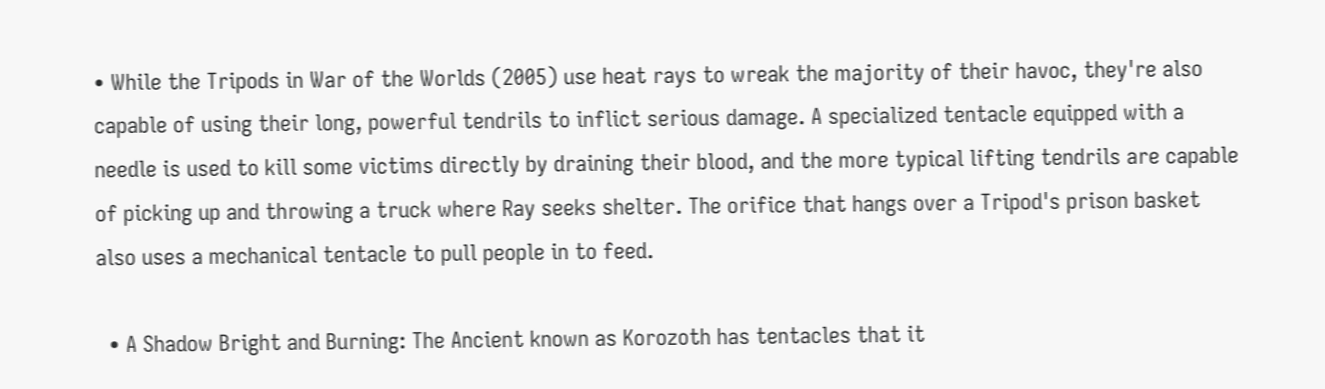• While the Tripods in War of the Worlds (2005) use heat rays to wreak the majority of their havoc, they're also capable of using their long, powerful tendrils to inflict serious damage. A specialized tentacle equipped with a needle is used to kill some victims directly by draining their blood, and the more typical lifting tendrils are capable of picking up and throwing a truck where Ray seeks shelter. The orifice that hangs over a Tripod's prison basket also uses a mechanical tentacle to pull people in to feed.

  • A Shadow Bright and Burning: The Ancient known as Korozoth has tentacles that it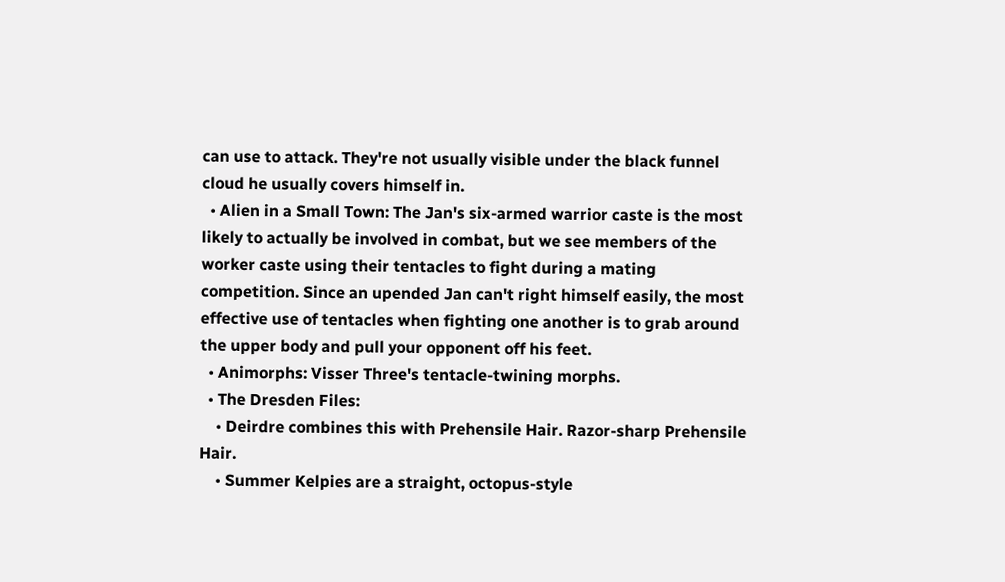can use to attack. They're not usually visible under the black funnel cloud he usually covers himself in.
  • Alien in a Small Town: The Jan's six-armed warrior caste is the most likely to actually be involved in combat, but we see members of the worker caste using their tentacles to fight during a mating competition. Since an upended Jan can't right himself easily, the most effective use of tentacles when fighting one another is to grab around the upper body and pull your opponent off his feet.
  • Animorphs: Visser Three's tentacle-twining morphs.
  • The Dresden Files:
    • Deirdre combines this with Prehensile Hair. Razor-sharp Prehensile Hair.
    • Summer Kelpies are a straight, octopus-style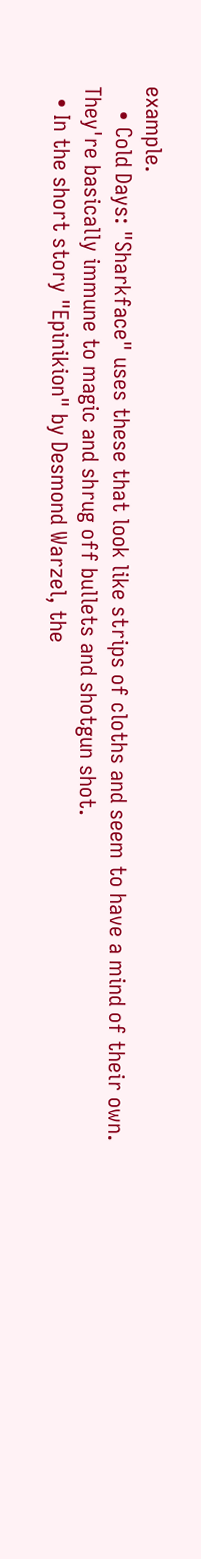example.
    • Cold Days: "Sharkface" uses these that look like strips of cloths and seem to have a mind of their own. They're basically immune to magic and shrug off bullets and shotgun shot.
  • In the short story "Epinikion" by Desmond Warzel, the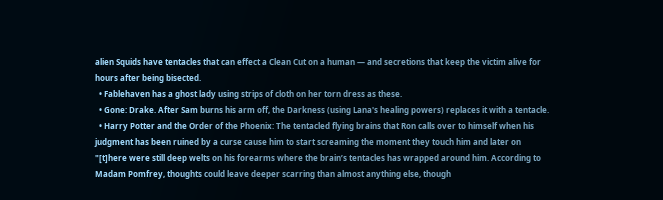alien Squids have tentacles that can effect a Clean Cut on a human — and secretions that keep the victim alive for hours after being bisected.
  • Fablehaven has a ghost lady using strips of cloth on her torn dress as these.
  • Gone: Drake. After Sam burns his arm off, the Darkness (using Lana's healing powers) replaces it with a tentacle.
  • Harry Potter and the Order of the Phoenix: The tentacled flying brains that Ron calls over to himself when his judgment has been ruined by a curse cause him to start screaming the moment they touch him and later on "[t]here were still deep welts on his forearms where the brain’s tentacles has wrapped around him. According to Madam Pomfrey, thoughts could leave deeper scarring than almost anything else, though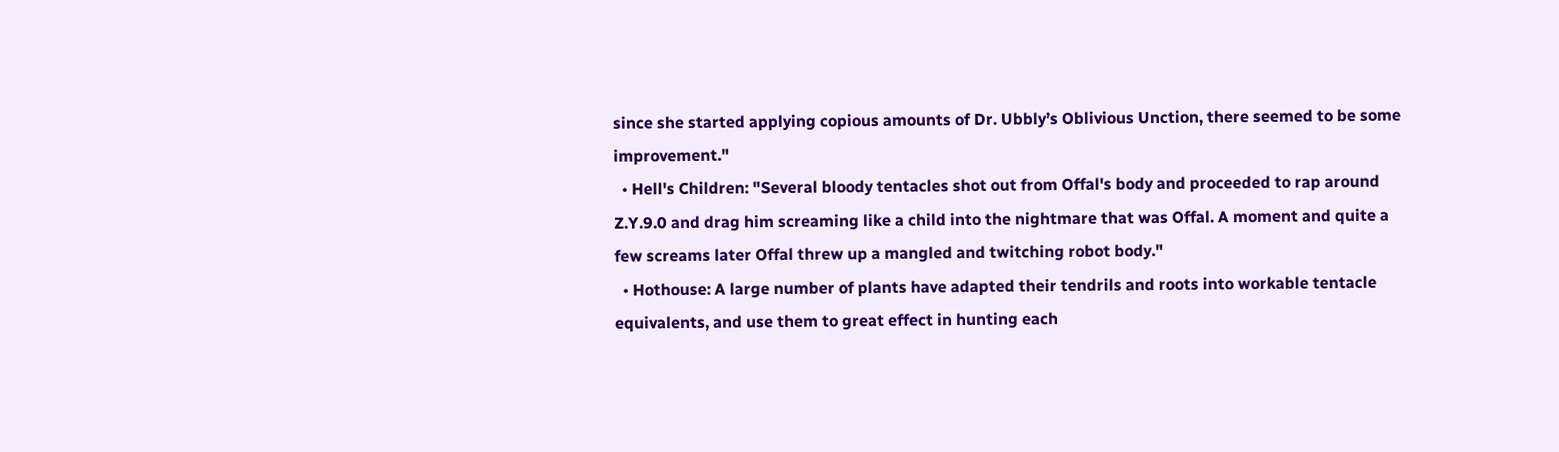since she started applying copious amounts of Dr. Ubbly’s Oblivious Unction, there seemed to be some improvement."
  • Hell's Children: "Several bloody tentacles shot out from Offal's body and proceeded to rap around Z.Y.9.0 and drag him screaming like a child into the nightmare that was Offal. A moment and quite a few screams later Offal threw up a mangled and twitching robot body."
  • Hothouse: A large number of plants have adapted their tendrils and roots into workable tentacle equivalents, and use them to great effect in hunting each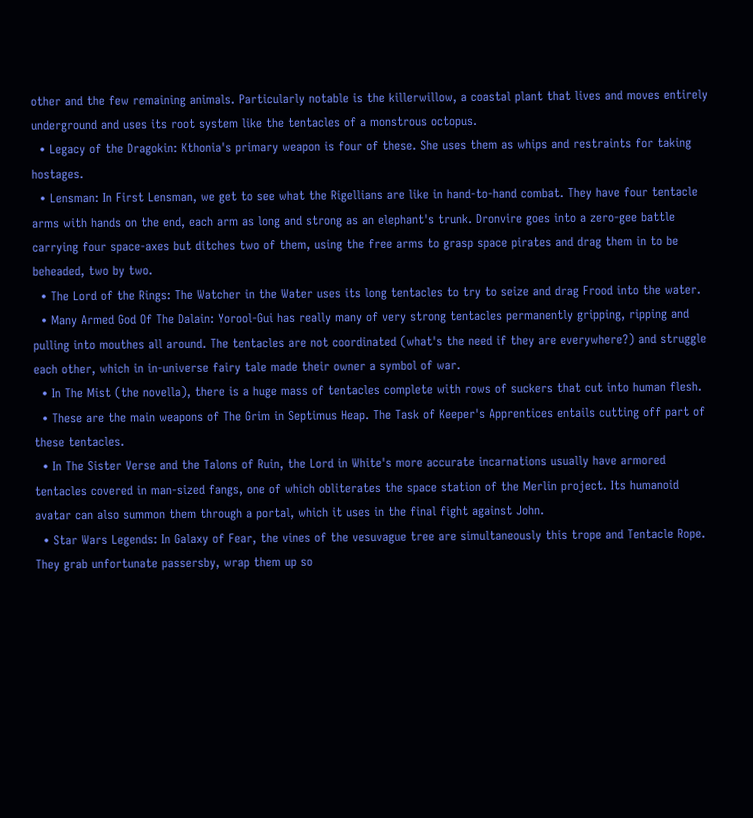other and the few remaining animals. Particularly notable is the killerwillow, a coastal plant that lives and moves entirely underground and uses its root system like the tentacles of a monstrous octopus.
  • Legacy of the Dragokin: Kthonia's primary weapon is four of these. She uses them as whips and restraints for taking hostages.
  • Lensman: In First Lensman, we get to see what the Rigellians are like in hand-to-hand combat. They have four tentacle arms with hands on the end, each arm as long and strong as an elephant's trunk. Dronvire goes into a zero-gee battle carrying four space-axes but ditches two of them, using the free arms to grasp space pirates and drag them in to be beheaded, two by two.
  • The Lord of the Rings: The Watcher in the Water uses its long tentacles to try to seize and drag Frood into the water.
  • Many Armed God Of The Dalain: Yorool-Gui has really many of very strong tentacles permanently gripping, ripping and pulling into mouthes all around. The tentacles are not coordinated (what's the need if they are everywhere?) and struggle each other, which in in-universe fairy tale made their owner a symbol of war.
  • In The Mist (the novella), there is a huge mass of tentacles complete with rows of suckers that cut into human flesh.
  • These are the main weapons of The Grim in Septimus Heap. The Task of Keeper's Apprentices entails cutting off part of these tentacles.
  • In The Sister Verse and the Talons of Ruin, the Lord in White's more accurate incarnations usually have armored tentacles covered in man-sized fangs, one of which obliterates the space station of the Merlin project. Its humanoid avatar can also summon them through a portal, which it uses in the final fight against John.
  • Star Wars Legends: In Galaxy of Fear, the vines of the vesuvague tree are simultaneously this trope and Tentacle Rope. They grab unfortunate passersby, wrap them up so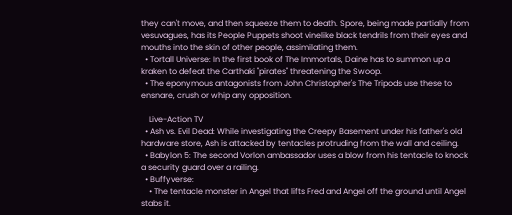they can't move, and then squeeze them to death. Spore, being made partially from vesuvagues, has its People Puppets shoot vinelike black tendrils from their eyes and mouths into the skin of other people, assimilating them.
  • Tortall Universe: In the first book of The Immortals, Daine has to summon up a kraken to defeat the Carthaki "pirates" threatening the Swoop.
  • The eponymous antagonists from John Christopher's The Tripods use these to ensnare, crush or whip any opposition.

    Live-Action TV
  • Ash vs. Evil Dead: While investigating the Creepy Basement under his father's old hardware store, Ash is attacked by tentacles protruding from the wall and ceiling.
  • Babylon 5: The second Vorlon ambassador uses a blow from his tentacle to knock a security guard over a railing.
  • Buffyverse:
    • The tentacle monster in Angel that lifts Fred and Angel off the ground until Angel stabs it.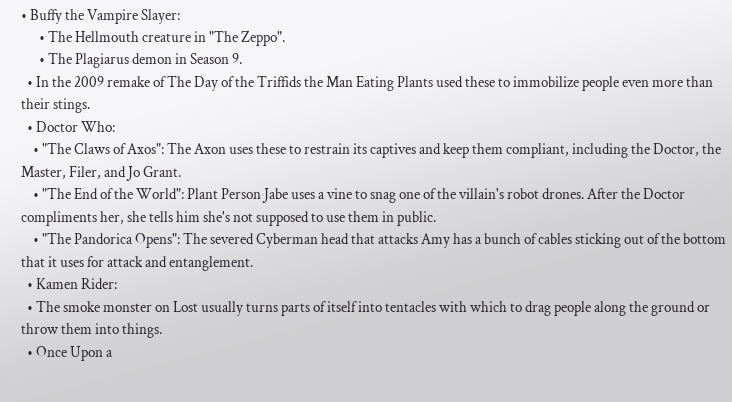• Buffy the Vampire Slayer:
      • The Hellmouth creature in "The Zeppo".
      • The Plagiarus demon in Season 9.
  • In the 2009 remake of The Day of the Triffids the Man Eating Plants used these to immobilize people even more than their stings.
  • Doctor Who:
    • "The Claws of Axos": The Axon uses these to restrain its captives and keep them compliant, including the Doctor, the Master, Filer, and Jo Grant.
    • "The End of the World": Plant Person Jabe uses a vine to snag one of the villain's robot drones. After the Doctor compliments her, she tells him she's not supposed to use them in public.
    • "The Pandorica Opens": The severed Cyberman head that attacks Amy has a bunch of cables sticking out of the bottom that it uses for attack and entanglement.
  • Kamen Rider:
  • The smoke monster on Lost usually turns parts of itself into tentacles with which to drag people along the ground or throw them into things.
  • Once Upon a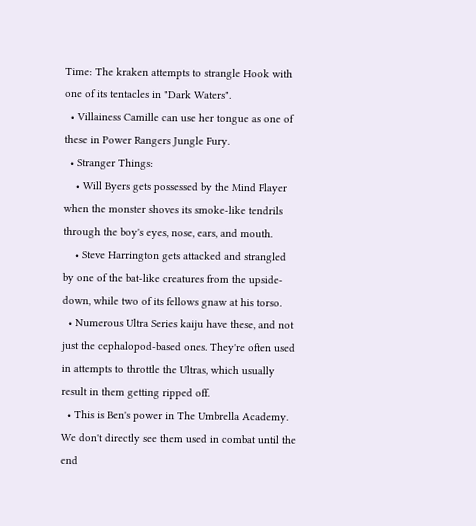Time: The kraken attempts to strangle Hook with one of its tentacles in "Dark Waters".
  • Villainess Camille can use her tongue as one of these in Power Rangers Jungle Fury.
  • Stranger Things:
    • Will Byers gets possessed by the Mind Flayer when the monster shoves its smoke-like tendrils through the boy's eyes, nose, ears, and mouth.
    • Steve Harrington gets attacked and strangled by one of the bat-like creatures from the upside-down, while two of its fellows gnaw at his torso.
  • Numerous Ultra Series kaiju have these, and not just the cephalopod-based ones. They're often used in attempts to throttle the Ultras, which usually result in them getting ripped off.
  • This is Ben's power in The Umbrella Academy. We don't directly see them used in combat until the end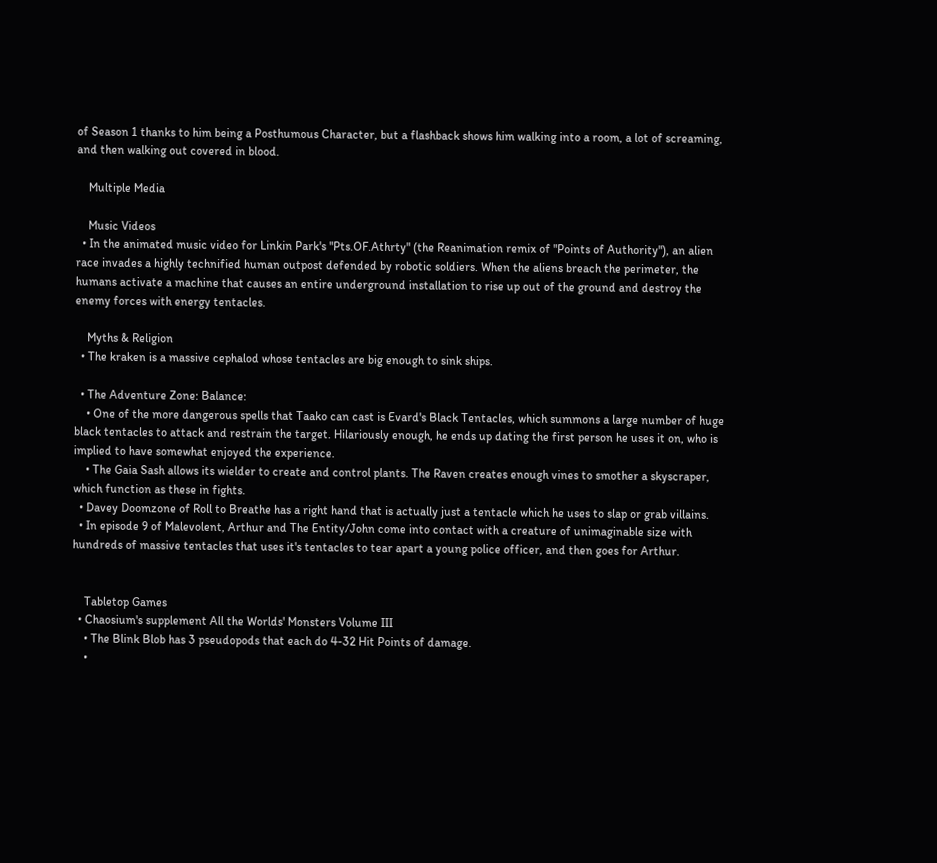of Season 1 thanks to him being a Posthumous Character, but a flashback shows him walking into a room, a lot of screaming, and then walking out covered in blood.

    Multiple Media

    Music Videos
  • In the animated music video for Linkin Park's "Pts.OF.Athrty" (the Reanimation remix of "Points of Authority"), an alien race invades a highly technified human outpost defended by robotic soldiers. When the aliens breach the perimeter, the humans activate a machine that causes an entire underground installation to rise up out of the ground and destroy the enemy forces with energy tentacles.

    Myths & Religion
  • The kraken is a massive cephalod whose tentacles are big enough to sink ships.

  • The Adventure Zone: Balance:
    • One of the more dangerous spells that Taako can cast is Evard's Black Tentacles, which summons a large number of huge black tentacles to attack and restrain the target. Hilariously enough, he ends up dating the first person he uses it on, who is implied to have somewhat enjoyed the experience.
    • The Gaia Sash allows its wielder to create and control plants. The Raven creates enough vines to smother a skyscraper, which function as these in fights.
  • Davey Doomzone of Roll to Breathe has a right hand that is actually just a tentacle which he uses to slap or grab villains.
  • In episode 9 of Malevolent, Arthur and The Entity/John come into contact with a creature of unimaginable size with hundreds of massive tentacles that uses it's tentacles to tear apart a young police officer, and then goes for Arthur.


    Tabletop Games
  • Chaosium's supplement All the Worlds' Monsters Volume III
    • The Blink Blob has 3 pseudopods that each do 4-32 Hit Points of damage.
    •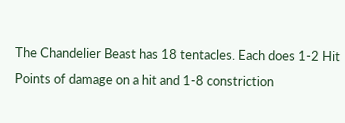The Chandelier Beast has 18 tentacles. Each does 1-2 Hit Points of damage on a hit and 1-8 constriction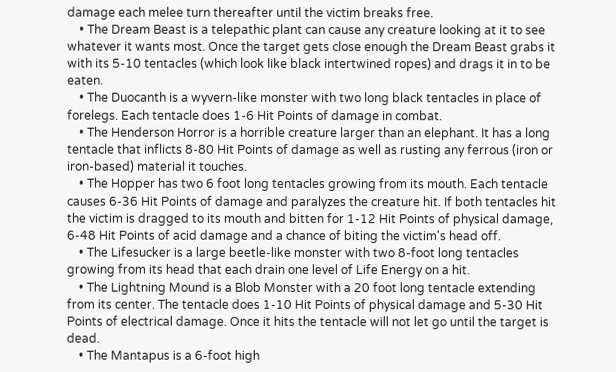damage each melee turn thereafter until the victim breaks free.
    • The Dream Beast is a telepathic plant can cause any creature looking at it to see whatever it wants most. Once the target gets close enough the Dream Beast grabs it with its 5-10 tentacles (which look like black intertwined ropes) and drags it in to be eaten.
    • The Duocanth is a wyvern-like monster with two long black tentacles in place of forelegs. Each tentacle does 1-6 Hit Points of damage in combat.
    • The Henderson Horror is a horrible creature larger than an elephant. It has a long tentacle that inflicts 8-80 Hit Points of damage as well as rusting any ferrous (iron or iron-based) material it touches.
    • The Hopper has two 6 foot long tentacles growing from its mouth. Each tentacle causes 6-36 Hit Points of damage and paralyzes the creature hit. If both tentacles hit the victim is dragged to its mouth and bitten for 1-12 Hit Points of physical damage, 6-48 Hit Points of acid damage and a chance of biting the victim's head off.
    • The Lifesucker is a large beetle-like monster with two 8-foot long tentacles growing from its head that each drain one level of Life Energy on a hit.
    • The Lightning Mound is a Blob Monster with a 20 foot long tentacle extending from its center. The tentacle does 1-10 Hit Points of physical damage and 5-30 Hit Points of electrical damage. Once it hits the tentacle will not let go until the target is dead.
    • The Mantapus is a 6-foot high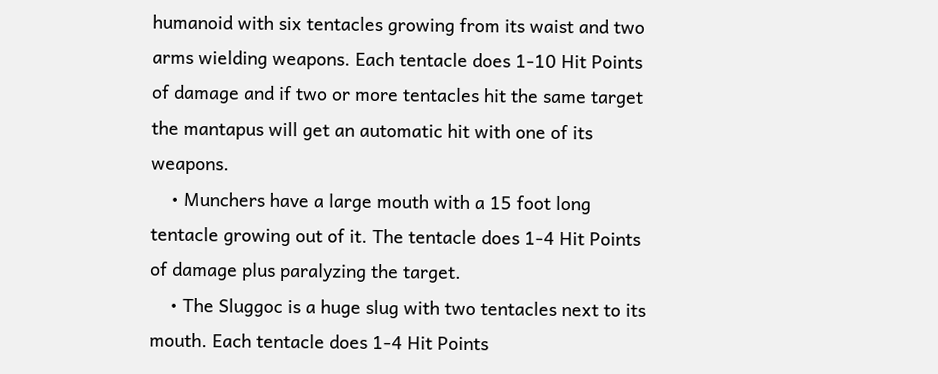humanoid with six tentacles growing from its waist and two arms wielding weapons. Each tentacle does 1-10 Hit Points of damage and if two or more tentacles hit the same target the mantapus will get an automatic hit with one of its weapons.
    • Munchers have a large mouth with a 15 foot long tentacle growing out of it. The tentacle does 1-4 Hit Points of damage plus paralyzing the target.
    • The Sluggoc is a huge slug with two tentacles next to its mouth. Each tentacle does 1-4 Hit Points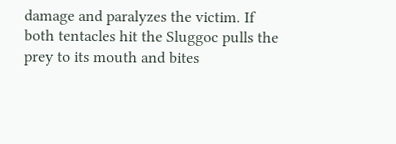damage and paralyzes the victim. If both tentacles hit the Sluggoc pulls the prey to its mouth and bites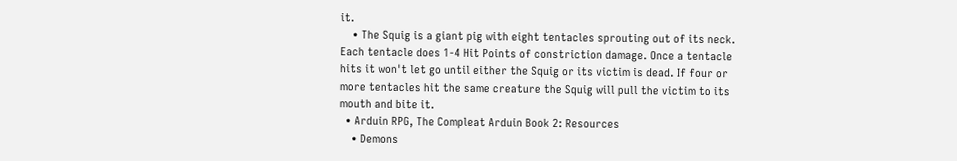it.
    • The Squig is a giant pig with eight tentacles sprouting out of its neck. Each tentacle does 1-4 Hit Points of constriction damage. Once a tentacle hits it won't let go until either the Squig or its victim is dead. If four or more tentacles hit the same creature the Squig will pull the victim to its mouth and bite it.
  • Arduin RPG, The Compleat Arduin Book 2: Resources
    • Demons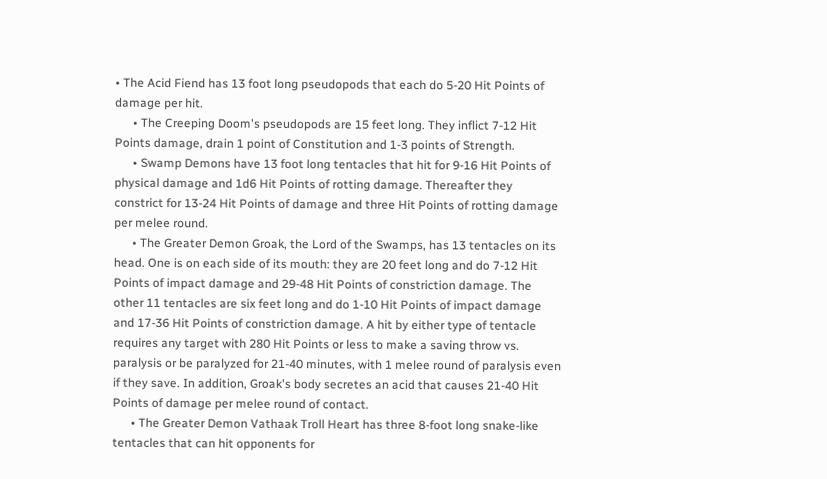• The Acid Fiend has 13 foot long pseudopods that each do 5-20 Hit Points of damage per hit.
      • The Creeping Doom's pseudopods are 15 feet long. They inflict 7-12 Hit Points damage, drain 1 point of Constitution and 1-3 points of Strength.
      • Swamp Demons have 13 foot long tentacles that hit for 9-16 Hit Points of physical damage and 1d6 Hit Points of rotting damage. Thereafter they constrict for 13-24 Hit Points of damage and three Hit Points of rotting damage per melee round.
      • The Greater Demon Groak, the Lord of the Swamps, has 13 tentacles on its head. One is on each side of its mouth: they are 20 feet long and do 7-12 Hit Points of impact damage and 29-48 Hit Points of constriction damage. The other 11 tentacles are six feet long and do 1-10 Hit Points of impact damage and 17-36 Hit Points of constriction damage. A hit by either type of tentacle requires any target with 280 Hit Points or less to make a saving throw vs. paralysis or be paralyzed for 21-40 minutes, with 1 melee round of paralysis even if they save. In addition, Groak's body secretes an acid that causes 21-40 Hit Points of damage per melee round of contact.
      • The Greater Demon Vathaak Troll Heart has three 8-foot long snake-like tentacles that can hit opponents for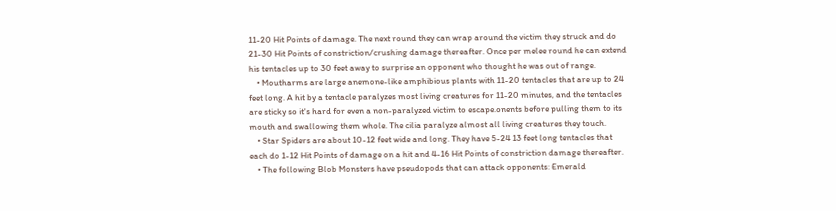11-20 Hit Points of damage. The next round they can wrap around the victim they struck and do 21-30 Hit Points of constriction/crushing damage thereafter. Once per melee round he can extend his tentacles up to 30 feet away to surprise an opponent who thought he was out of range.
    • Moutharms are large anemone-like amphibious plants with 11-20 tentacles that are up to 24 feet long. A hit by a tentacle paralyzes most living creatures for 11-20 minutes, and the tentacles are sticky so it's hard for even a non-paralyzed victim to escape.onents before pulling them to its mouth and swallowing them whole. The cilia paralyze almost all living creatures they touch.
    • Star Spiders are about 10-12 feet wide and long. They have 5-24 13 feet long tentacles that each do 1-12 Hit Points of damage on a hit and 4-16 Hit Points of constriction damage thereafter.
    • The following Blob Monsters have pseudopods that can attack opponents: Emerald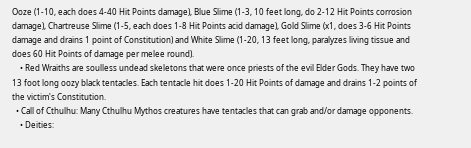Ooze (1-10, each does 4-40 Hit Points damage), Blue Slime (1-3, 10 feet long, do 2-12 Hit Points corrosion damage), Chartreuse Slime (1-5, each does 1-8 Hit Points acid damage), Gold Slime (x1, does 3-6 Hit Points damage and drains 1 point of Constitution) and White Slime (1-20, 13 feet long, paralyzes living tissue and does 60 Hit Points of damage per melee round).
    • Red Wraiths are soulless undead skeletons that were once priests of the evil Elder Gods. They have two 13 foot long oozy black tentacles. Each tentacle hit does 1-20 Hit Points of damage and drains 1-2 points of the victim's Constitution.
  • Call of Cthulhu: Many Cthulhu Mythos creatures have tentacles that can grab and/or damage opponents.
    • Deities: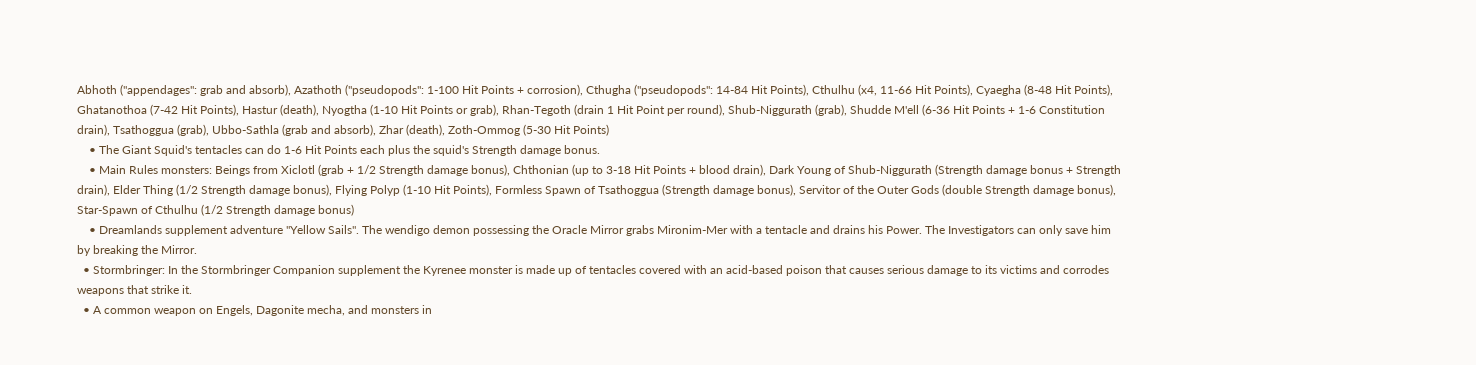Abhoth ("appendages": grab and absorb), Azathoth ("pseudopods": 1-100 Hit Points + corrosion), Cthugha ("pseudopods": 14-84 Hit Points), Cthulhu (x4, 11-66 Hit Points), Cyaegha (8-48 Hit Points), Ghatanothoa (7-42 Hit Points), Hastur (death), Nyogtha (1-10 Hit Points or grab), Rhan-Tegoth (drain 1 Hit Point per round), Shub-Niggurath (grab), Shudde M'ell (6-36 Hit Points + 1-6 Constitution drain), Tsathoggua (grab), Ubbo-Sathla (grab and absorb), Zhar (death), Zoth-Ommog (5-30 Hit Points)
    • The Giant Squid's tentacles can do 1-6 Hit Points each plus the squid's Strength damage bonus.
    • Main Rules monsters: Beings from Xiclotl (grab + 1/2 Strength damage bonus), Chthonian (up to 3-18 Hit Points + blood drain), Dark Young of Shub-Niggurath (Strength damage bonus + Strength drain), Elder Thing (1/2 Strength damage bonus), Flying Polyp (1-10 Hit Points), Formless Spawn of Tsathoggua (Strength damage bonus), Servitor of the Outer Gods (double Strength damage bonus), Star-Spawn of Cthulhu (1/2 Strength damage bonus)
    • Dreamlands supplement adventure "Yellow Sails". The wendigo demon possessing the Oracle Mirror grabs Mironim-Mer with a tentacle and drains his Power. The Investigators can only save him by breaking the Mirror.
  • Stormbringer: In the Stormbringer Companion supplement the Kyrenee monster is made up of tentacles covered with an acid-based poison that causes serious damage to its victims and corrodes weapons that strike it.
  • A common weapon on Engels, Dagonite mecha, and monsters in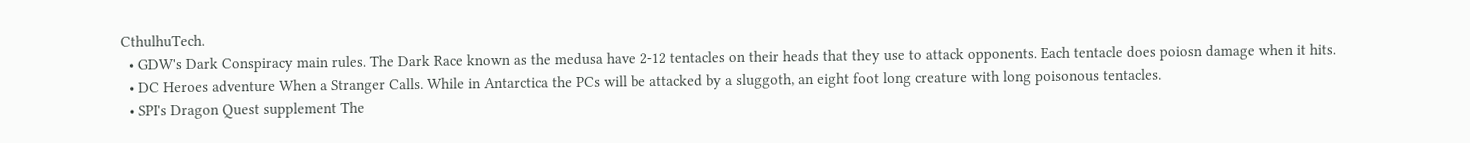CthulhuTech.
  • GDW's Dark Conspiracy main rules. The Dark Race known as the medusa have 2-12 tentacles on their heads that they use to attack opponents. Each tentacle does poiosn damage when it hits.
  • DC Heroes adventure When a Stranger Calls. While in Antarctica the PCs will be attacked by a sluggoth, an eight foot long creature with long poisonous tentacles.
  • SPI's Dragon Quest supplement The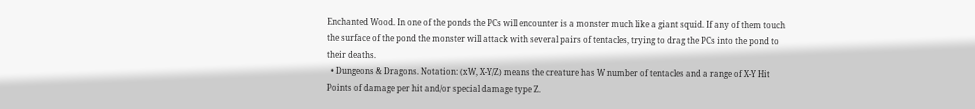Enchanted Wood. In one of the ponds the PCs will encounter is a monster much like a giant squid. If any of them touch the surface of the pond the monster will attack with several pairs of tentacles, trying to drag the PCs into the pond to their deaths.
  • Dungeons & Dragons. Notation: (xW, X-Y/Z) means the creature has W number of tentacles and a range of X-Y Hit Points of damage per hit and/or special damage type Z.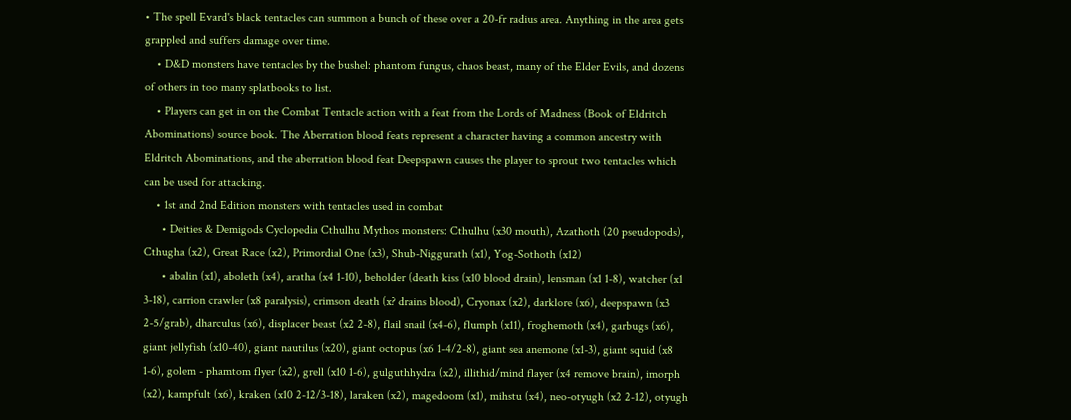• The spell Evard's black tentacles can summon a bunch of these over a 20-fr radius area. Anything in the area gets grappled and suffers damage over time.
    • D&D monsters have tentacles by the bushel: phantom fungus, chaos beast, many of the Elder Evils, and dozens of others in too many splatbooks to list.
    • Players can get in on the Combat Tentacle action with a feat from the Lords of Madness (Book of Eldritch Abominations) source book. The Aberration blood feats represent a character having a common ancestry with Eldritch Abominations, and the aberration blood feat Deepspawn causes the player to sprout two tentacles which can be used for attacking.
    • 1st and 2nd Edition monsters with tentacles used in combat
      • Deities & Demigods Cyclopedia Cthulhu Mythos monsters: Cthulhu (x30 mouth), Azathoth (20 pseudopods), Cthugha (x2), Great Race (x2), Primordial One (x3), Shub-Niggurath (x1), Yog-Sothoth (x12)
      • abalin (x1), aboleth (x4), aratha (x4 1-10), beholder (death kiss (x10 blood drain), lensman (x1 1-8), watcher (x1 3-18), carrion crawler (x8 paralysis), crimson death (x? drains blood), Cryonax (x2), darklore (x6), deepspawn (x3 2-5/grab), dharculus (x6), displacer beast (x2 2-8), flail snail (x4-6), flumph (x11), froghemoth (x4), garbugs (x6), giant jellyfish (x10-40), giant nautilus (x20), giant octopus (x6 1-4/2-8), giant sea anemone (x1-3), giant squid (x8 1-6), golem - phamtom flyer (x2), grell (x10 1-6), gulguthhydra (x2), illithid/mind flayer (x4 remove brain), imorph (x2), kampfult (x6), kraken (x10 2-12/3-18), laraken (x2), magedoom (x1), mihstu (x4), neo-otyugh (x2 2-12), otyugh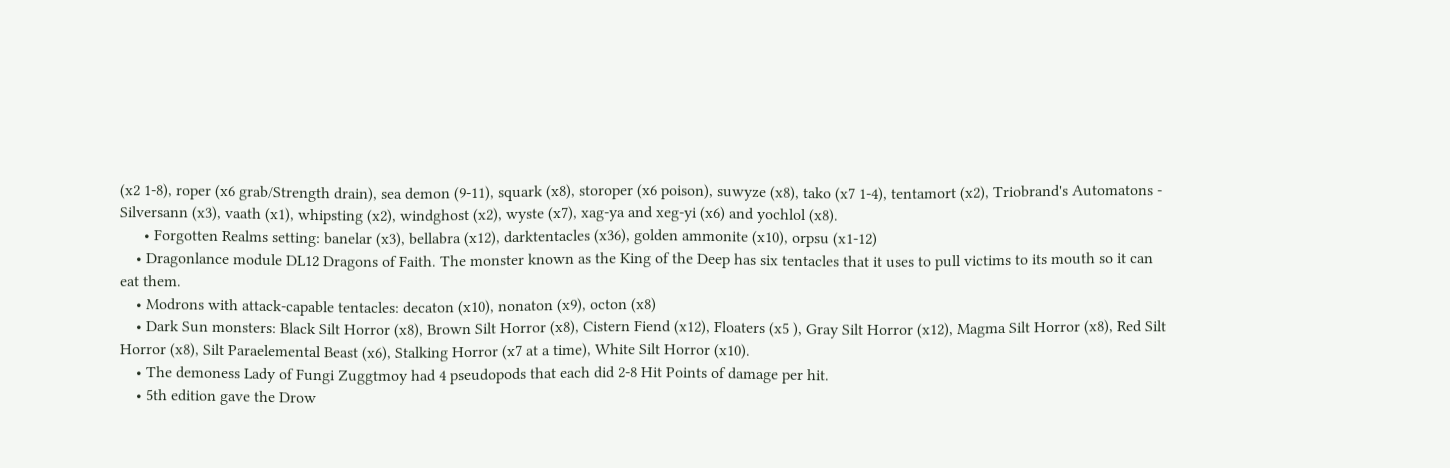(x2 1-8), roper (x6 grab/Strength drain), sea demon (9-11), squark (x8), storoper (x6 poison), suwyze (x8), tako (x7 1-4), tentamort (x2), Triobrand's Automatons - Silversann (x3), vaath (x1), whipsting (x2), windghost (x2), wyste (x7), xag-ya and xeg-yi (x6) and yochlol (x8).
      • Forgotten Realms setting: banelar (x3), bellabra (x12), darktentacles (x36), golden ammonite (x10), orpsu (x1-12)
    • Dragonlance module DL12 Dragons of Faith. The monster known as the King of the Deep has six tentacles that it uses to pull victims to its mouth so it can eat them.
    • Modrons with attack-capable tentacles: decaton (x10), nonaton (x9), octon (x8)
    • Dark Sun monsters: Black Silt Horror (x8), Brown Silt Horror (x8), Cistern Fiend (x12), Floaters (x5 ), Gray Silt Horror (x12), Magma Silt Horror (x8), Red Silt Horror (x8), Silt Paraelemental Beast (x6), Stalking Horror (x7 at a time), White Silt Horror (x10).
    • The demoness Lady of Fungi Zuggtmoy had 4 pseudopods that each did 2-8 Hit Points of damage per hit.
    • 5th edition gave the Drow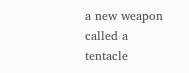a new weapon called a tentacle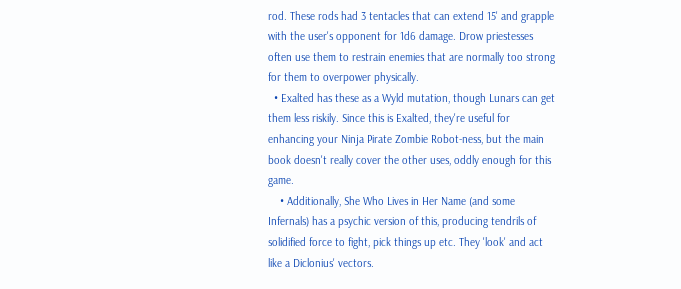rod. These rods had 3 tentacles that can extend 15' and grapple with the user's opponent for 1d6 damage. Drow priestesses often use them to restrain enemies that are normally too strong for them to overpower physically.
  • Exalted has these as a Wyld mutation, though Lunars can get them less riskily. Since this is Exalted, they're useful for enhancing your Ninja Pirate Zombie Robot-ness, but the main book doesn't really cover the other uses, oddly enough for this game.
    • Additionally, She Who Lives in Her Name (and some Infernals) has a psychic version of this, producing tendrils of solidified force to fight, pick things up etc. They 'look' and act like a Diclonius' vectors.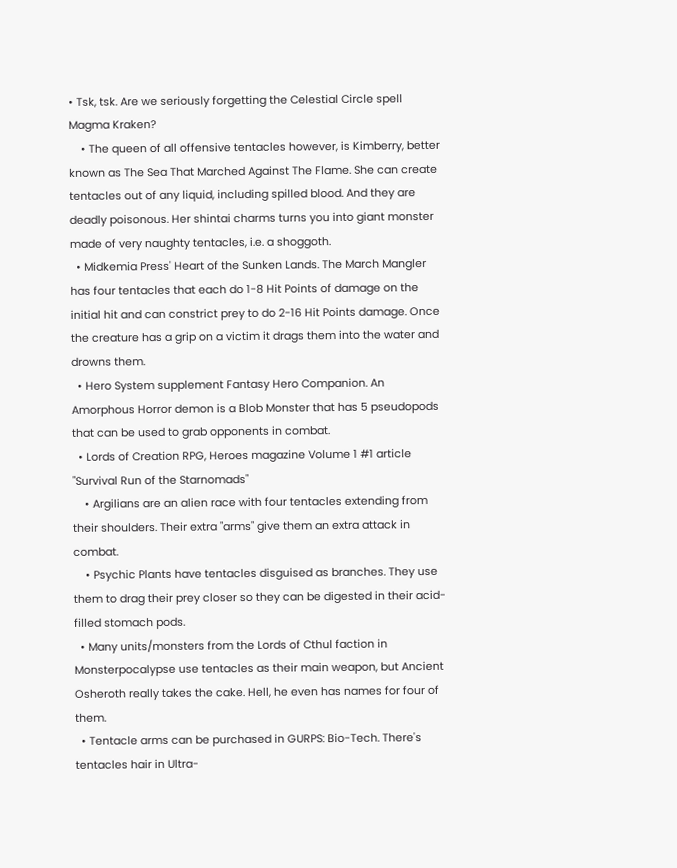• Tsk, tsk. Are we seriously forgetting the Celestial Circle spell Magma Kraken?
    • The queen of all offensive tentacles however, is Kimberry, better known as The Sea That Marched Against The Flame. She can create tentacles out of any liquid, including spilled blood. And they are deadly poisonous. Her shintai charms turns you into giant monster made of very naughty tentacles, i.e. a shoggoth.
  • Midkemia Press' Heart of the Sunken Lands. The March Mangler has four tentacles that each do 1-8 Hit Points of damage on the initial hit and can constrict prey to do 2-16 Hit Points damage. Once the creature has a grip on a victim it drags them into the water and drowns them.
  • Hero System supplement Fantasy Hero Companion. An Amorphous Horror demon is a Blob Monster that has 5 pseudopods that can be used to grab opponents in combat.
  • Lords of Creation RPG, Heroes magazine Volume 1 #1 article "Survival Run of the Starnomads"
    • Argilians are an alien race with four tentacles extending from their shoulders. Their extra "arms" give them an extra attack in combat.
    • Psychic Plants have tentacles disguised as branches. They use them to drag their prey closer so they can be digested in their acid-filled stomach pods.
  • Many units/monsters from the Lords of Cthul faction in Monsterpocalypse use tentacles as their main weapon, but Ancient Osheroth really takes the cake. Hell, he even has names for four of them.
  • Tentacle arms can be purchased in GURPS: Bio-Tech. There's tentacles hair in Ultra-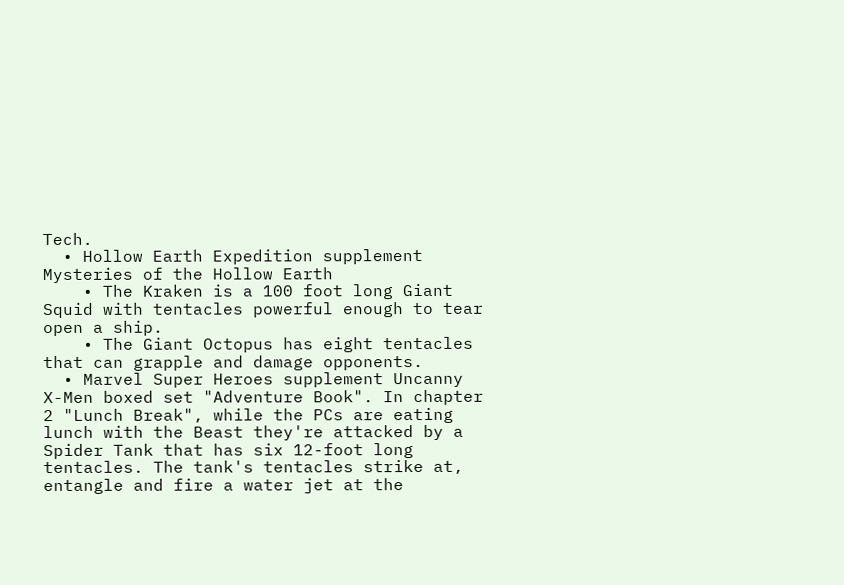Tech.
  • Hollow Earth Expedition supplement Mysteries of the Hollow Earth
    • The Kraken is a 100 foot long Giant Squid with tentacles powerful enough to tear open a ship.
    • The Giant Octopus has eight tentacles that can grapple and damage opponents.
  • Marvel Super Heroes supplement Uncanny X-Men boxed set "Adventure Book". In chapter 2 "Lunch Break", while the PCs are eating lunch with the Beast they're attacked by a Spider Tank that has six 12-foot long tentacles. The tank's tentacles strike at, entangle and fire a water jet at the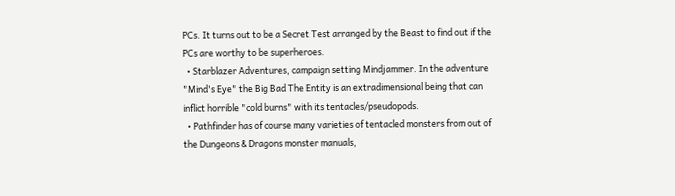PCs. It turns out to be a Secret Test arranged by the Beast to find out if the PCs are worthy to be superheroes.
  • Starblazer Adventures, campaign setting Mindjammer. In the adventure "Mind's Eye" the Big Bad The Entity is an extradimensional being that can inflict horrible "cold burns" with its tentacles/pseudopods.
  • Pathfinder has of course many varieties of tentacled monsters from out of the Dungeons & Dragons monster manuals,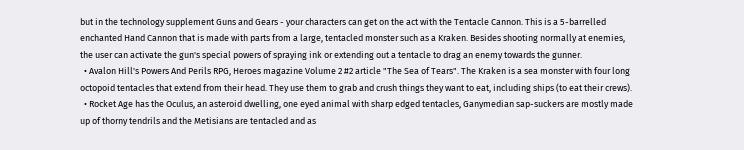but in the technology supplement Guns and Gears - your characters can get on the act with the Tentacle Cannon. This is a 5-barrelled enchanted Hand Cannon that is made with parts from a large, tentacled monster such as a Kraken. Besides shooting normally at enemies, the user can activate the gun's special powers of spraying ink or extending out a tentacle to drag an enemy towards the gunner.
  • Avalon Hill's Powers And Perils RPG, Heroes magazine Volume 2 #2 article "The Sea of Tears". The Kraken is a sea monster with four long octopoid tentacles that extend from their head. They use them to grab and crush things they want to eat, including ships (to eat their crews).
  • Rocket Age has the Oculus, an asteroid dwelling, one eyed animal with sharp edged tentacles, Ganymedian sap-suckers are mostly made up of thorny tendrils and the Metisians are tentacled and as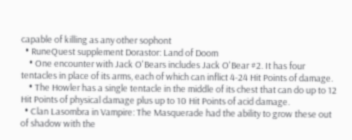capable of killing as any other sophont
  • RuneQuest supplement Dorastor: Land of Doom
    • One encounter with Jack O'Bears includes Jack O'Bear #2. It has four tentacles in place of its arms, each of which can inflict 4-24 Hit Points of damage.
    • The Howler has a single tentacle in the middle of its chest that can do up to 12 Hit Points of physical damage plus up to 10 Hit Points of acid damage.
  • Clan Lasombra in Vampire: The Masquerade had the ability to grow these out of shadow with the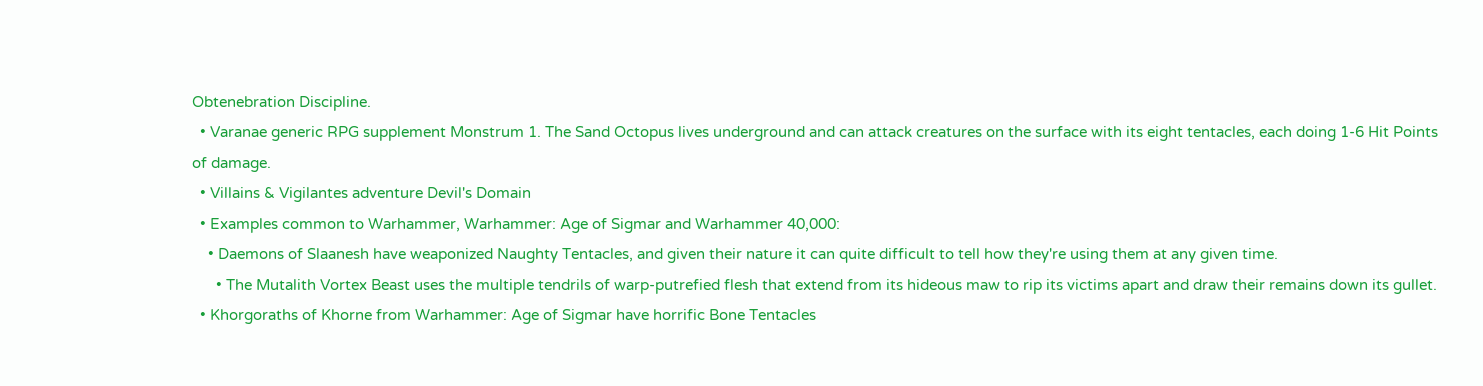Obtenebration Discipline.
  • Varanae generic RPG supplement Monstrum 1. The Sand Octopus lives underground and can attack creatures on the surface with its eight tentacles, each doing 1-6 Hit Points of damage.
  • Villains & Vigilantes adventure Devil's Domain
  • Examples common to Warhammer, Warhammer: Age of Sigmar and Warhammer 40,000:
    • Daemons of Slaanesh have weaponized Naughty Tentacles, and given their nature it can quite difficult to tell how they're using them at any given time.
      • The Mutalith Vortex Beast uses the multiple tendrils of warp-putrefied flesh that extend from its hideous maw to rip its victims apart and draw their remains down its gullet.
  • Khorgoraths of Khorne from Warhammer: Age of Sigmar have horrific Bone Tentacles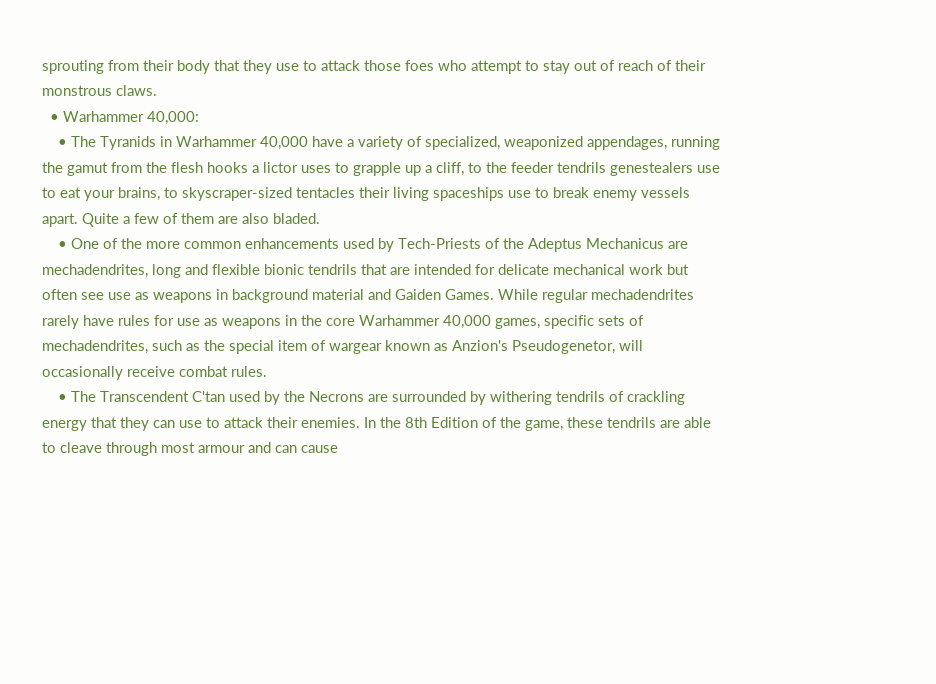sprouting from their body that they use to attack those foes who attempt to stay out of reach of their monstrous claws.
  • Warhammer 40,000:
    • The Tyranids in Warhammer 40,000 have a variety of specialized, weaponized appendages, running the gamut from the flesh hooks a lictor uses to grapple up a cliff, to the feeder tendrils genestealers use to eat your brains, to skyscraper-sized tentacles their living spaceships use to break enemy vessels apart. Quite a few of them are also bladed.
    • One of the more common enhancements used by Tech-Priests of the Adeptus Mechanicus are mechadendrites, long and flexible bionic tendrils that are intended for delicate mechanical work but often see use as weapons in background material and Gaiden Games. While regular mechadendrites rarely have rules for use as weapons in the core Warhammer 40,000 games, specific sets of mechadendrites, such as the special item of wargear known as Anzion's Pseudogenetor, will occasionally receive combat rules.
    • The Transcendent C'tan used by the Necrons are surrounded by withering tendrils of crackling energy that they can use to attack their enemies. In the 8th Edition of the game, these tendrils are able to cleave through most armour and can cause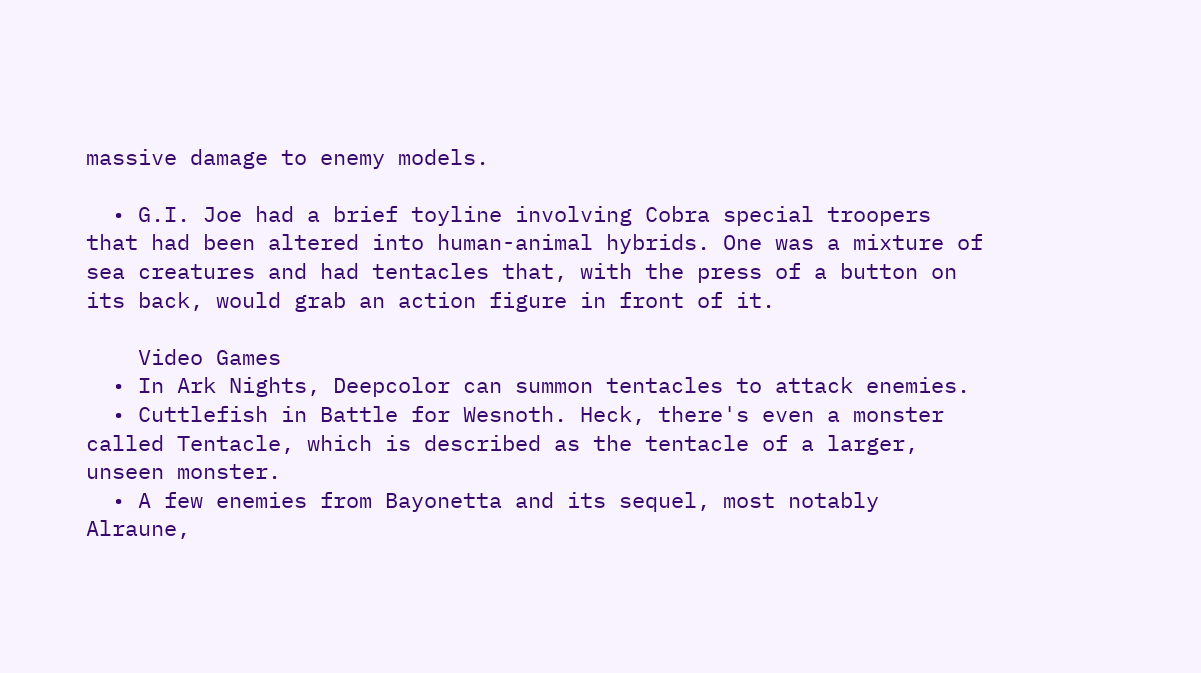massive damage to enemy models.

  • G.I. Joe had a brief toyline involving Cobra special troopers that had been altered into human-animal hybrids. One was a mixture of sea creatures and had tentacles that, with the press of a button on its back, would grab an action figure in front of it.

    Video Games
  • In Ark Nights, Deepcolor can summon tentacles to attack enemies.
  • Cuttlefish in Battle for Wesnoth. Heck, there's even a monster called Tentacle, which is described as the tentacle of a larger, unseen monster.
  • A few enemies from Bayonetta and its sequel, most notably Alraune,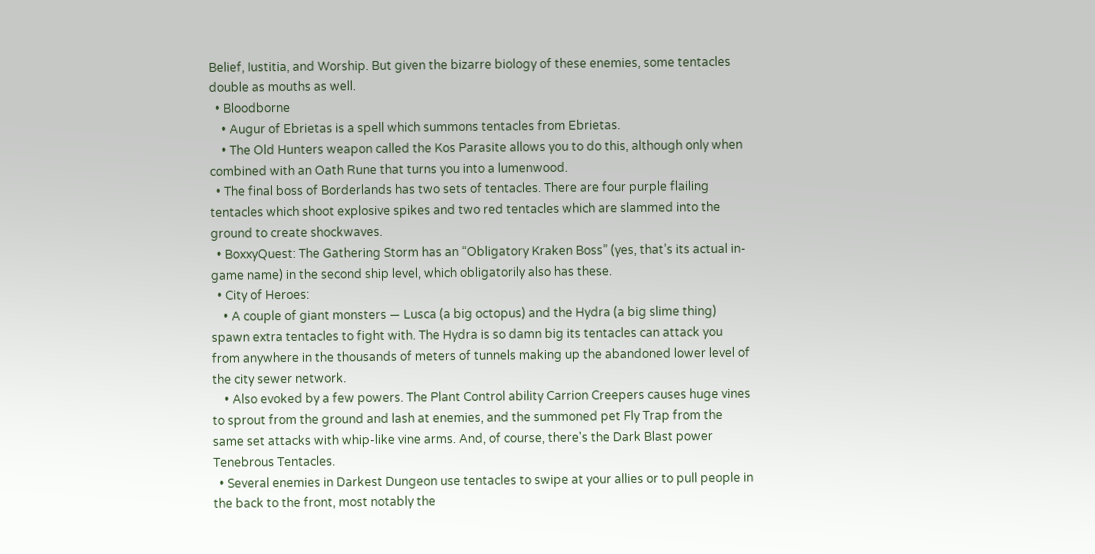Belief, Iustitia, and Worship. But given the bizarre biology of these enemies, some tentacles double as mouths as well.
  • Bloodborne
    • Augur of Ebrietas is a spell which summons tentacles from Ebrietas.
    • The Old Hunters weapon called the Kos Parasite allows you to do this, although only when combined with an Oath Rune that turns you into a lumenwood.
  • The final boss of Borderlands has two sets of tentacles. There are four purple flailing tentacles which shoot explosive spikes and two red tentacles which are slammed into the ground to create shockwaves.
  • BoxxyQuest: The Gathering Storm has an “Obligatory Kraken Boss” (yes, that’s its actual in-game name) in the second ship level, which obligatorily also has these.
  • City of Heroes:
    • A couple of giant monsters — Lusca (a big octopus) and the Hydra (a big slime thing) spawn extra tentacles to fight with. The Hydra is so damn big its tentacles can attack you from anywhere in the thousands of meters of tunnels making up the abandoned lower level of the city sewer network.
    • Also evoked by a few powers. The Plant Control ability Carrion Creepers causes huge vines to sprout from the ground and lash at enemies, and the summoned pet Fly Trap from the same set attacks with whip-like vine arms. And, of course, there's the Dark Blast power Tenebrous Tentacles.
  • Several enemies in Darkest Dungeon use tentacles to swipe at your allies or to pull people in the back to the front, most notably the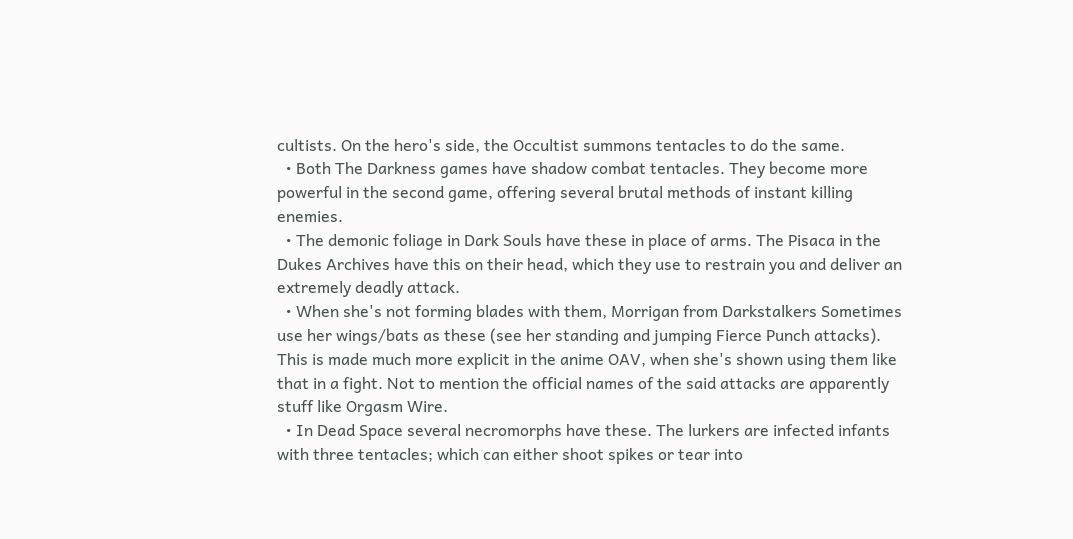cultists. On the hero's side, the Occultist summons tentacles to do the same.
  • Both The Darkness games have shadow combat tentacles. They become more powerful in the second game, offering several brutal methods of instant killing enemies.
  • The demonic foliage in Dark Souls have these in place of arms. The Pisaca in the Dukes Archives have this on their head, which they use to restrain you and deliver an extremely deadly attack.
  • When she's not forming blades with them, Morrigan from Darkstalkers Sometimes use her wings/bats as these (see her standing and jumping Fierce Punch attacks). This is made much more explicit in the anime OAV, when she's shown using them like that in a fight. Not to mention the official names of the said attacks are apparently stuff like Orgasm Wire.
  • In Dead Space several necromorphs have these. The lurkers are infected infants with three tentacles; which can either shoot spikes or tear into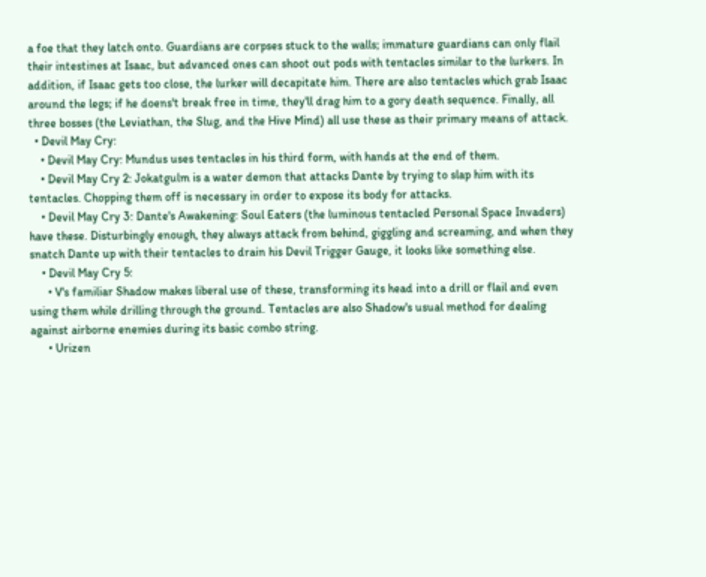a foe that they latch onto. Guardians are corpses stuck to the walls; immature guardians can only flail their intestines at Isaac, but advanced ones can shoot out pods with tentacles similar to the lurkers. In addition, if Isaac gets too close, the lurker will decapitate him. There are also tentacles which grab Isaac around the legs; if he doens't break free in time, they'll drag him to a gory death sequence. Finally, all three bosses (the Leviathan, the Slug, and the Hive Mind) all use these as their primary means of attack.
  • Devil May Cry:
    • Devil May Cry: Mundus uses tentacles in his third form, with hands at the end of them.
    • Devil May Cry 2: Jokatgulm is a water demon that attacks Dante by trying to slap him with its tentacles. Chopping them off is necessary in order to expose its body for attacks.
    • Devil May Cry 3: Dante's Awakening: Soul Eaters (the luminous tentacled Personal Space Invaders) have these. Disturbingly enough, they always attack from behind, giggling and screaming, and when they snatch Dante up with their tentacles to drain his Devil Trigger Gauge, it looks like something else.
    • Devil May Cry 5:
      • V's familiar Shadow makes liberal use of these, transforming its head into a drill or flail and even using them while drilling through the ground. Tentacles are also Shadow's usual method for dealing against airborne enemies during its basic combo string.
      • Urizen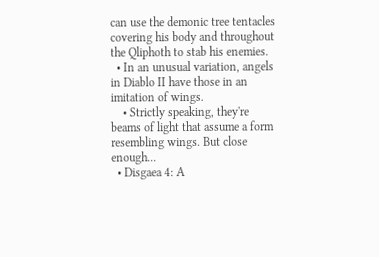can use the demonic tree tentacles covering his body and throughout the Qliphoth to stab his enemies.
  • In an unusual variation, angels in Diablo II have those in an imitation of wings.
    • Strictly speaking, they're beams of light that assume a form resembling wings. But close enough...
  • Disgaea 4: A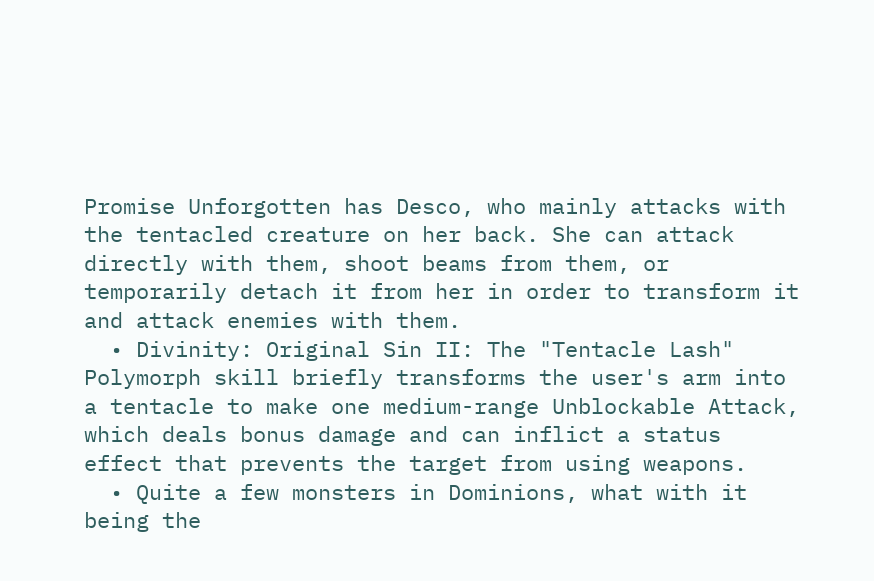Promise Unforgotten has Desco, who mainly attacks with the tentacled creature on her back. She can attack directly with them, shoot beams from them, or temporarily detach it from her in order to transform it and attack enemies with them.
  • Divinity: Original Sin II: The "Tentacle Lash" Polymorph skill briefly transforms the user's arm into a tentacle to make one medium-range Unblockable Attack, which deals bonus damage and can inflict a status effect that prevents the target from using weapons.
  • Quite a few monsters in Dominions, what with it being the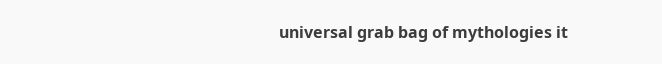universal grab bag of mythologies it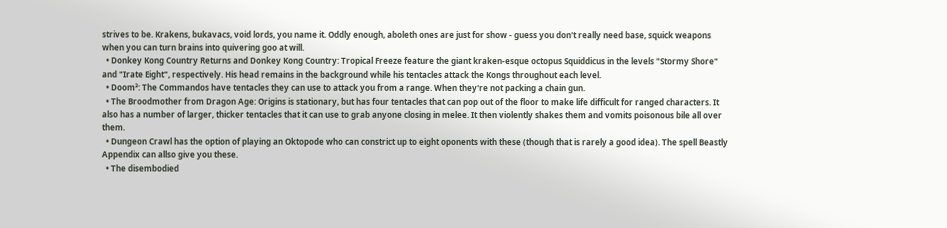strives to be. Krakens, bukavacs, void lords, you name it. Oddly enough, aboleth ones are just for show - guess you don't really need base, squick weapons when you can turn brains into quivering goo at will.
  • Donkey Kong Country Returns and Donkey Kong Country: Tropical Freeze feature the giant kraken-esque octopus Squiddicus in the levels "Stormy Shore" and "Irate Eight", respectively. His head remains in the background while his tentacles attack the Kongs throughout each level.
  • Doom³: The Commandos have tentacles they can use to attack you from a range. When they're not packing a chain gun.
  • The Broodmother from Dragon Age: Origins is stationary, but has four tentacles that can pop out of the floor to make life difficult for ranged characters. It also has a number of larger, thicker tentacles that it can use to grab anyone closing in melee. It then violently shakes them and vomits poisonous bile all over them.
  • Dungeon Crawl has the option of playing an Oktopode who can constrict up to eight oponents with these (though that is rarely a good idea). The spell Beastly Appendix can allso give you these.
  • The disembodied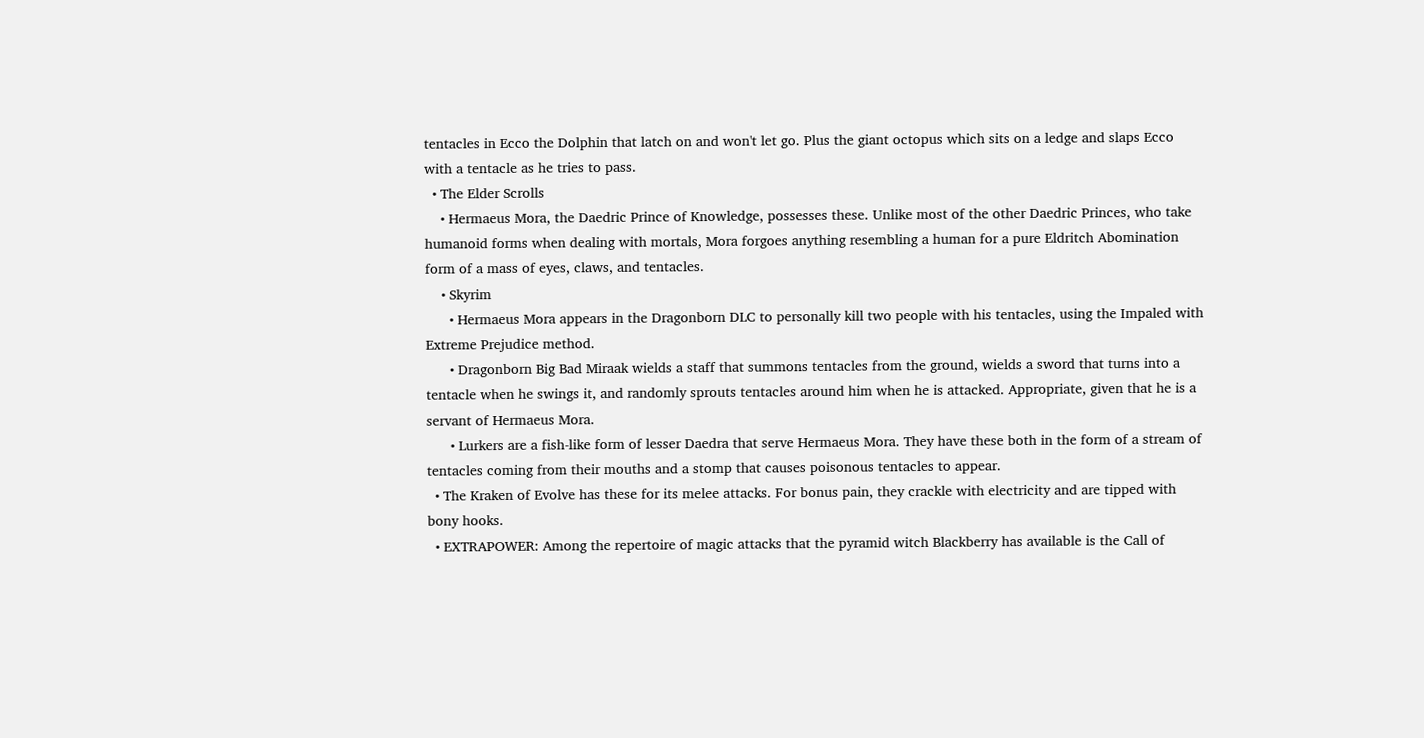tentacles in Ecco the Dolphin that latch on and won't let go. Plus the giant octopus which sits on a ledge and slaps Ecco with a tentacle as he tries to pass.
  • The Elder Scrolls
    • Hermaeus Mora, the Daedric Prince of Knowledge, possesses these. Unlike most of the other Daedric Princes, who take humanoid forms when dealing with mortals, Mora forgoes anything resembling a human for a pure Eldritch Abomination form of a mass of eyes, claws, and tentacles.
    • Skyrim
      • Hermaeus Mora appears in the Dragonborn DLC to personally kill two people with his tentacles, using the Impaled with Extreme Prejudice method.
      • Dragonborn Big Bad Miraak wields a staff that summons tentacles from the ground, wields a sword that turns into a tentacle when he swings it, and randomly sprouts tentacles around him when he is attacked. Appropriate, given that he is a servant of Hermaeus Mora.
      • Lurkers are a fish-like form of lesser Daedra that serve Hermaeus Mora. They have these both in the form of a stream of tentacles coming from their mouths and a stomp that causes poisonous tentacles to appear.
  • The Kraken of Evolve has these for its melee attacks. For bonus pain, they crackle with electricity and are tipped with bony hooks.
  • EXTRAPOWER: Among the repertoire of magic attacks that the pyramid witch Blackberry has available is the Call of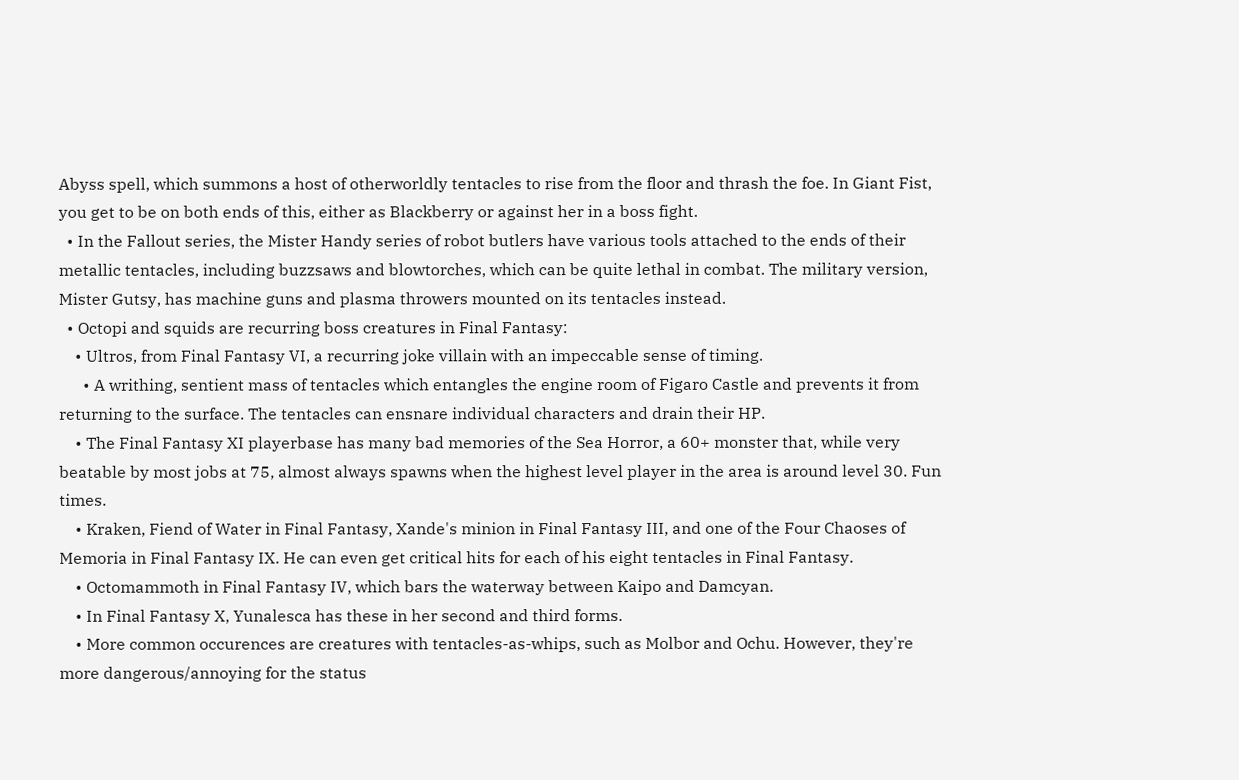Abyss spell, which summons a host of otherworldly tentacles to rise from the floor and thrash the foe. In Giant Fist, you get to be on both ends of this, either as Blackberry or against her in a boss fight.
  • In the Fallout series, the Mister Handy series of robot butlers have various tools attached to the ends of their metallic tentacles, including buzzsaws and blowtorches, which can be quite lethal in combat. The military version, Mister Gutsy, has machine guns and plasma throwers mounted on its tentacles instead.
  • Octopi and squids are recurring boss creatures in Final Fantasy:
    • Ultros, from Final Fantasy VI, a recurring joke villain with an impeccable sense of timing.
      • A writhing, sentient mass of tentacles which entangles the engine room of Figaro Castle and prevents it from returning to the surface. The tentacles can ensnare individual characters and drain their HP.
    • The Final Fantasy XI playerbase has many bad memories of the Sea Horror, a 60+ monster that, while very beatable by most jobs at 75, almost always spawns when the highest level player in the area is around level 30. Fun times.
    • Kraken, Fiend of Water in Final Fantasy, Xande's minion in Final Fantasy III, and one of the Four Chaoses of Memoria in Final Fantasy IX. He can even get critical hits for each of his eight tentacles in Final Fantasy.
    • Octomammoth in Final Fantasy IV, which bars the waterway between Kaipo and Damcyan.
    • In Final Fantasy X, Yunalesca has these in her second and third forms.
    • More common occurences are creatures with tentacles-as-whips, such as Molbor and Ochu. However, they're more dangerous/annoying for the status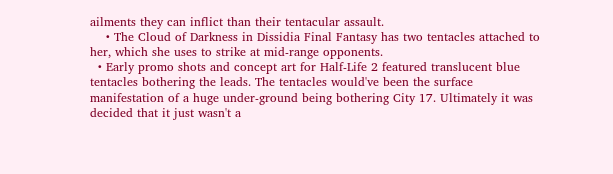ailments they can inflict than their tentacular assault.
    • The Cloud of Darkness in Dissidia Final Fantasy has two tentacles attached to her, which she uses to strike at mid-range opponents.
  • Early promo shots and concept art for Half-Life 2 featured translucent blue tentacles bothering the leads. The tentacles would've been the surface manifestation of a huge under-ground being bothering City 17. Ultimately it was decided that it just wasn't a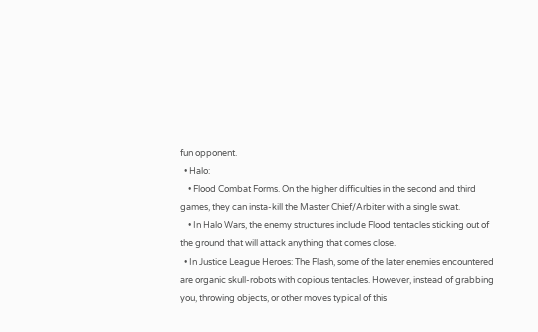fun opponent.
  • Halo:
    • Flood Combat Forms. On the higher difficulties in the second and third games, they can insta-kill the Master Chief/Arbiter with a single swat.
    • In Halo Wars, the enemy structures include Flood tentacles sticking out of the ground that will attack anything that comes close.
  • In Justice League Heroes: The Flash, some of the later enemies encountered are organic skull-robots with copious tentacles. However, instead of grabbing you, throwing objects, or other moves typical of this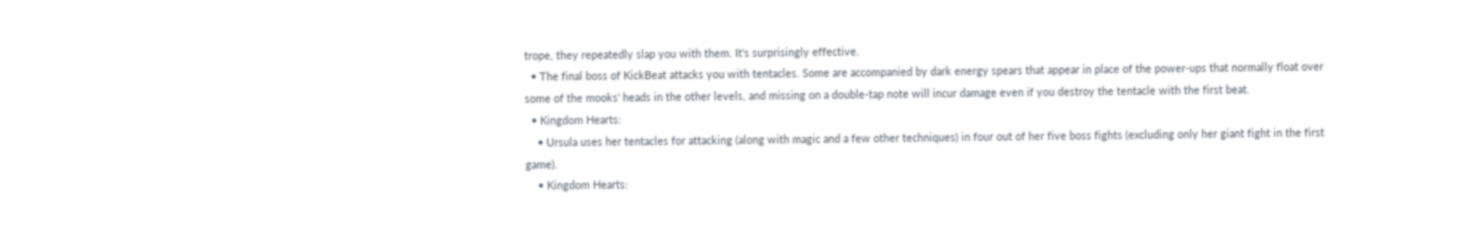trope, they repeatedly slap you with them. It's surprisingly effective.
  • The final boss of KickBeat attacks you with tentacles. Some are accompanied by dark energy spears that appear in place of the power-ups that normally float over some of the mooks' heads in the other levels, and missing on a double-tap note will incur damage even if you destroy the tentacle with the first beat.
  • Kingdom Hearts:
    • Ursula uses her tentacles for attacking (along with magic and a few other techniques) in four out of her five boss fights (excluding only her giant fight in the first game).
    • Kingdom Hearts: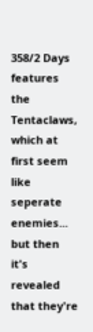358/2 Days features the Tentaclaws, which at first seem like seperate enemies... but then it's revealed that they're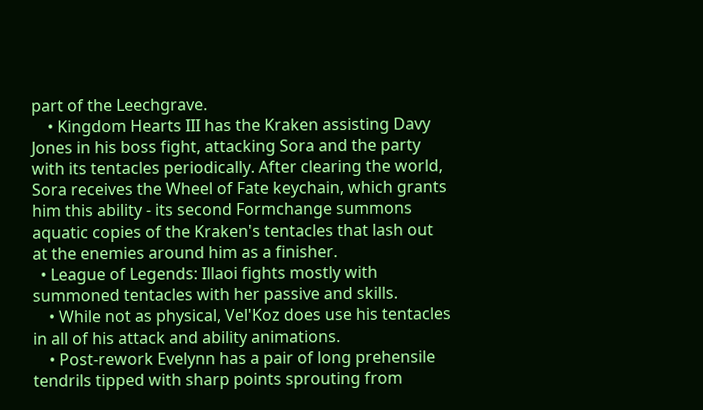part of the Leechgrave.
    • Kingdom Hearts III has the Kraken assisting Davy Jones in his boss fight, attacking Sora and the party with its tentacles periodically. After clearing the world, Sora receives the Wheel of Fate keychain, which grants him this ability - its second Formchange summons aquatic copies of the Kraken's tentacles that lash out at the enemies around him as a finisher.
  • League of Legends: Illaoi fights mostly with summoned tentacles with her passive and skills.
    • While not as physical, Vel'Koz does use his tentacles in all of his attack and ability animations.
    • Post-rework Evelynn has a pair of long prehensile tendrils tipped with sharp points sprouting from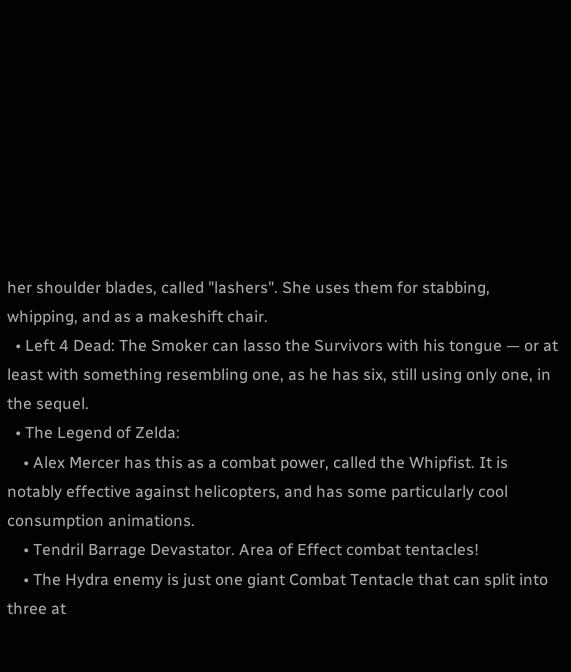her shoulder blades, called "lashers". She uses them for stabbing, whipping, and as a makeshift chair.
  • Left 4 Dead: The Smoker can lasso the Survivors with his tongue — or at least with something resembling one, as he has six, still using only one, in the sequel.
  • The Legend of Zelda:
    • Alex Mercer has this as a combat power, called the Whipfist. It is notably effective against helicopters, and has some particularly cool consumption animations.
    • Tendril Barrage Devastator. Area of Effect combat tentacles!
    • The Hydra enemy is just one giant Combat Tentacle that can split into three at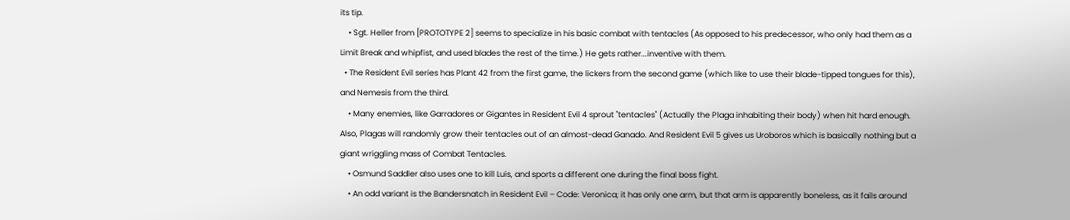its tip.
    • Sgt. Heller from [PROTOTYPE 2] seems to specialize in his basic combat with tentacles (As opposed to his predecessor, who only had them as a Limit Break and whipfist, and used blades the rest of the time.) He gets rather...inventive with them.
  • The Resident Evil series has Plant 42 from the first game, the lickers from the second game (which like to use their blade-tipped tongues for this), and Nemesis from the third.
    • Many enemies, like Garradores or Gigantes in Resident Evil 4 sprout "tentacles" (Actually the Plaga inhabiting their body) when hit hard enough. Also, Plagas will randomly grow their tentacles out of an almost-dead Ganado. And Resident Evil 5 gives us Uroboros which is basically nothing but a giant wriggling mass of Combat Tentacles.
    • Osmund Saddler also uses one to kill Luis, and sports a different one during the final boss fight.
    • An odd variant is the Bandersnatch in Resident Evil – Code: Veronica; it has only one arm, but that arm is apparently boneless, as it fails around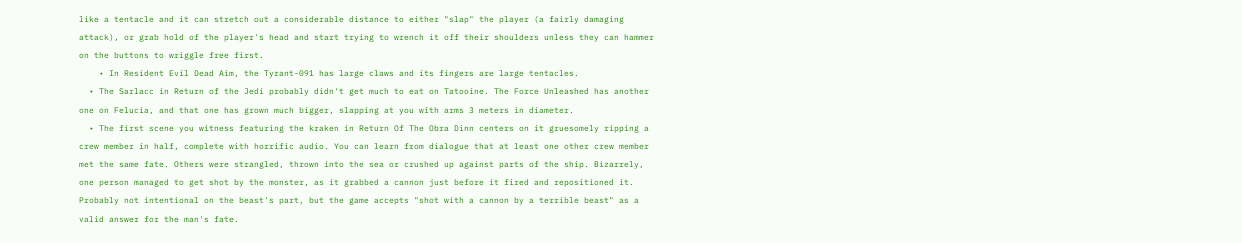like a tentacle and it can stretch out a considerable distance to either "slap" the player (a fairly damaging attack), or grab hold of the player's head and start trying to wrench it off their shoulders unless they can hammer on the buttons to wriggle free first.
    • In Resident Evil Dead Aim, the Tyrant-091 has large claws and its fingers are large tentacles.
  • The Sarlacc in Return of the Jedi probably didn't get much to eat on Tatooine. The Force Unleashed has another one on Felucia, and that one has grown much bigger, slapping at you with arms 3 meters in diameter.
  • The first scene you witness featuring the kraken in Return Of The Obra Dinn centers on it gruesomely ripping a crew member in half, complete with horrific audio. You can learn from dialogue that at least one other crew member met the same fate. Others were strangled, thrown into the sea or crushed up against parts of the ship. Bizarrely, one person managed to get shot by the monster, as it grabbed a cannon just before it fired and repositioned it. Probably not intentional on the beast's part, but the game accepts "shot with a cannon by a terrible beast" as a valid answer for the man's fate.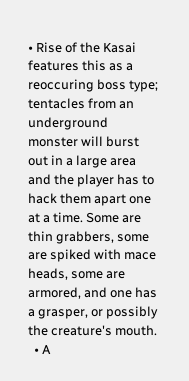• Rise of the Kasai features this as a reoccuring boss type; tentacles from an underground monster will burst out in a large area and the player has to hack them apart one at a time. Some are thin grabbers, some are spiked with mace heads, some are armored, and one has a grasper, or possibly the creature's mouth.
  • A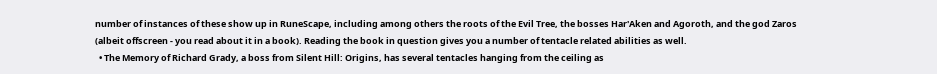number of instances of these show up in RuneScape, including among others the roots of the Evil Tree, the bosses Har'Aken and Agoroth, and the god Zaros (albeit offscreen - you read about it in a book). Reading the book in question gives you a number of tentacle related abilities as well.
  • The Memory of Richard Grady, a boss from Silent Hill: Origins, has several tentacles hanging from the ceiling as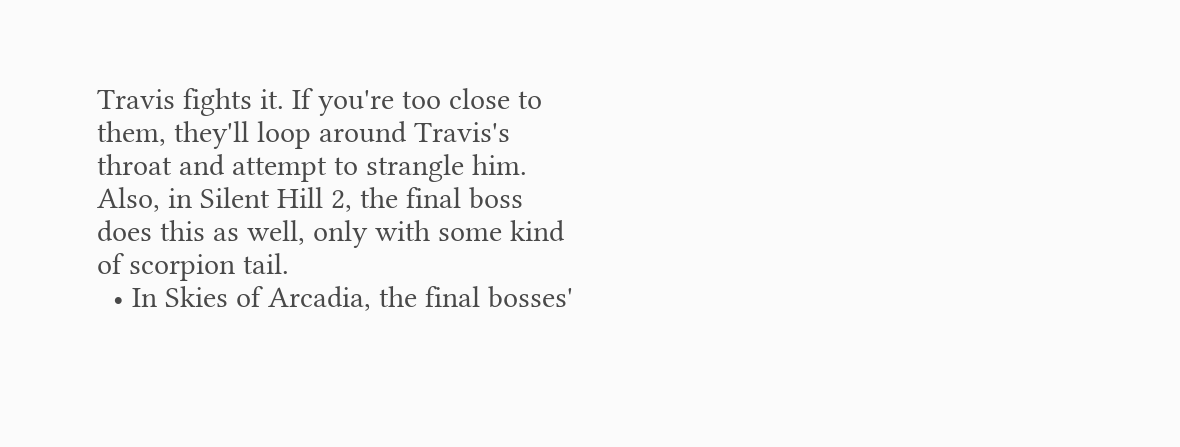Travis fights it. If you're too close to them, they'll loop around Travis's throat and attempt to strangle him. Also, in Silent Hill 2, the final boss does this as well, only with some kind of scorpion tail.
  • In Skies of Arcadia, the final bosses'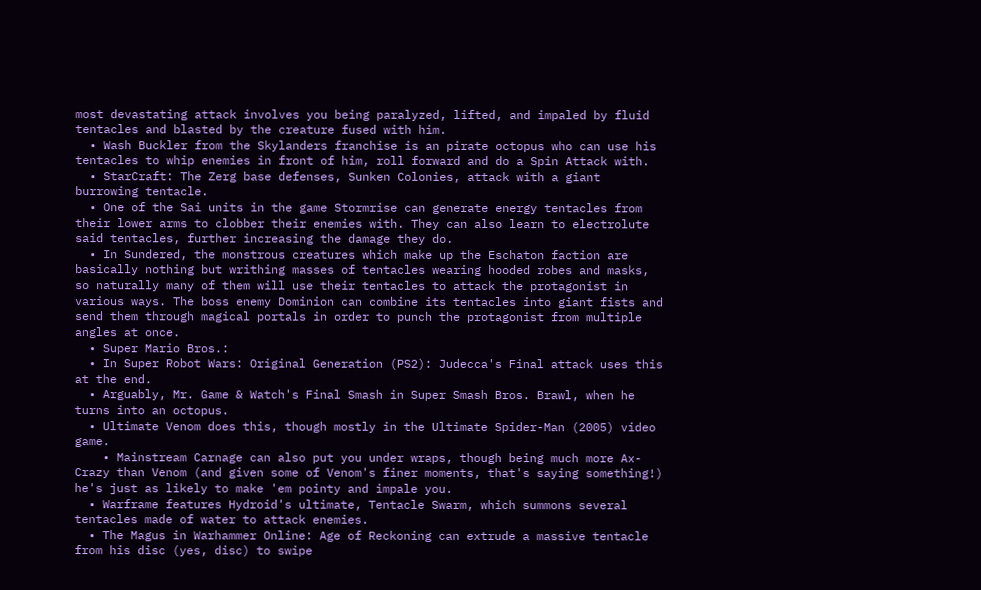most devastating attack involves you being paralyzed, lifted, and impaled by fluid tentacles and blasted by the creature fused with him.
  • Wash Buckler from the Skylanders franchise is an pirate octopus who can use his tentacles to whip enemies in front of him, roll forward and do a Spin Attack with.
  • StarCraft: The Zerg base defenses, Sunken Colonies, attack with a giant burrowing tentacle.
  • One of the Sai units in the game Stormrise can generate energy tentacles from their lower arms to clobber their enemies with. They can also learn to electrolute said tentacles, further increasing the damage they do.
  • In Sundered, the monstrous creatures which make up the Eschaton faction are basically nothing but writhing masses of tentacles wearing hooded robes and masks, so naturally many of them will use their tentacles to attack the protagonist in various ways. The boss enemy Dominion can combine its tentacles into giant fists and send them through magical portals in order to punch the protagonist from multiple angles at once.
  • Super Mario Bros.:
  • In Super Robot Wars: Original Generation (PS2): Judecca's Final attack uses this at the end.
  • Arguably, Mr. Game & Watch's Final Smash in Super Smash Bros. Brawl, when he turns into an octopus.
  • Ultimate Venom does this, though mostly in the Ultimate Spider-Man (2005) video game.
    • Mainstream Carnage can also put you under wraps, though being much more Ax-Crazy than Venom (and given some of Venom's finer moments, that's saying something!) he's just as likely to make 'em pointy and impale you.
  • Warframe features Hydroid's ultimate, Tentacle Swarm, which summons several tentacles made of water to attack enemies.
  • The Magus in Warhammer Online: Age of Reckoning can extrude a massive tentacle from his disc (yes, disc) to swipe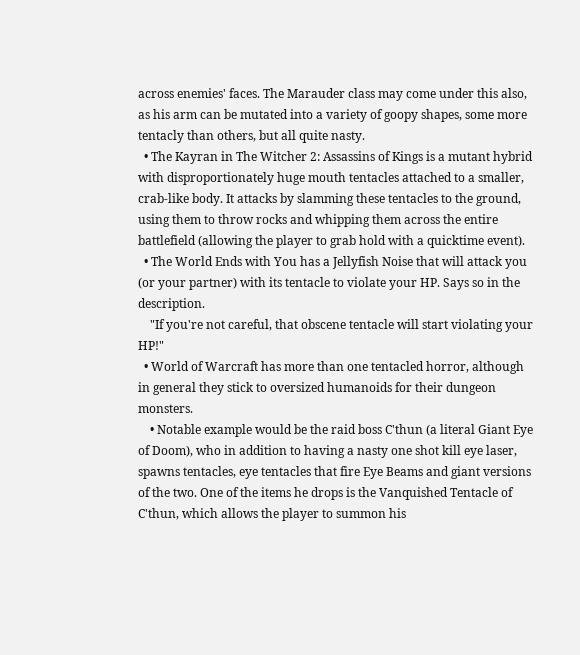across enemies' faces. The Marauder class may come under this also, as his arm can be mutated into a variety of goopy shapes, some more tentacly than others, but all quite nasty.
  • The Kayran in The Witcher 2: Assassins of Kings is a mutant hybrid with disproportionately huge mouth tentacles attached to a smaller, crab-like body. It attacks by slamming these tentacles to the ground, using them to throw rocks and whipping them across the entire battlefield (allowing the player to grab hold with a quicktime event).
  • The World Ends with You has a Jellyfish Noise that will attack you (or your partner) with its tentacle to violate your HP. Says so in the description.
    "If you're not careful, that obscene tentacle will start violating your HP!"
  • World of Warcraft has more than one tentacled horror, although in general they stick to oversized humanoids for their dungeon monsters.
    • Notable example would be the raid boss C'thun (a literal Giant Eye of Doom), who in addition to having a nasty one shot kill eye laser, spawns tentacles, eye tentacles that fire Eye Beams and giant versions of the two. One of the items he drops is the Vanquished Tentacle of C'thun, which allows the player to summon his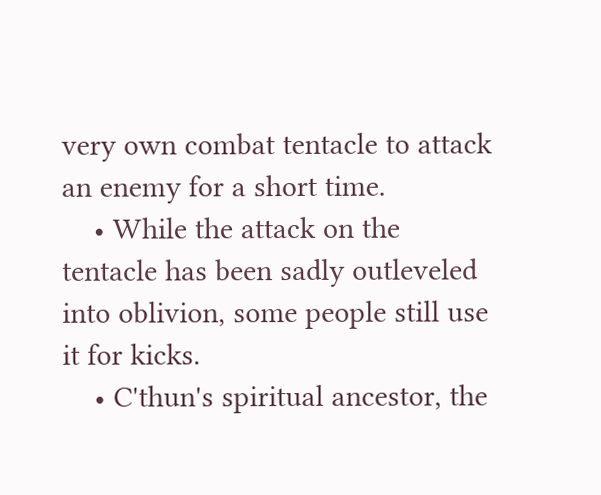very own combat tentacle to attack an enemy for a short time.
    • While the attack on the tentacle has been sadly outleveled into oblivion, some people still use it for kicks.
    • C'thun's spiritual ancestor, the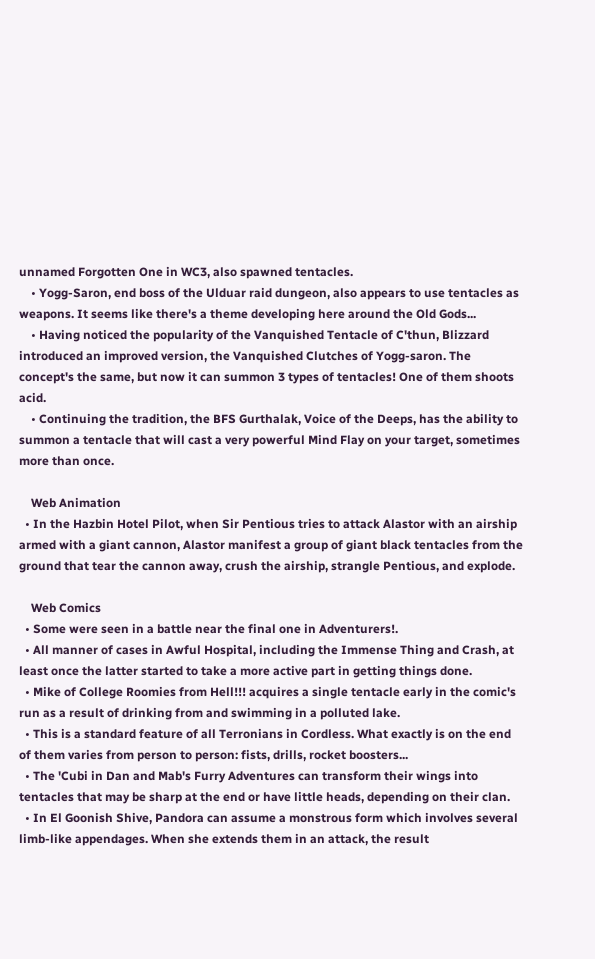unnamed Forgotten One in WC3, also spawned tentacles.
    • Yogg-Saron, end boss of the Ulduar raid dungeon, also appears to use tentacles as weapons. It seems like there's a theme developing here around the Old Gods...
    • Having noticed the popularity of the Vanquished Tentacle of C'thun, Blizzard introduced an improved version, the Vanquished Clutches of Yogg-saron. The concept's the same, but now it can summon 3 types of tentacles! One of them shoots acid.
    • Continuing the tradition, the BFS Gurthalak, Voice of the Deeps, has the ability to summon a tentacle that will cast a very powerful Mind Flay on your target, sometimes more than once.

    Web Animation
  • In the Hazbin Hotel Pilot, when Sir Pentious tries to attack Alastor with an airship armed with a giant cannon, Alastor manifest a group of giant black tentacles from the ground that tear the cannon away, crush the airship, strangle Pentious, and explode.

    Web Comics
  • Some were seen in a battle near the final one in Adventurers!.
  • All manner of cases in Awful Hospital, including the Immense Thing and Crash, at least once the latter started to take a more active part in getting things done.
  • Mike of College Roomies from Hell!!! acquires a single tentacle early in the comic's run as a result of drinking from and swimming in a polluted lake.
  • This is a standard feature of all Terronians in Cordless. What exactly is on the end of them varies from person to person: fists, drills, rocket boosters...
  • The 'Cubi in Dan and Mab's Furry Adventures can transform their wings into tentacles that may be sharp at the end or have little heads, depending on their clan.
  • In El Goonish Shive, Pandora can assume a monstrous form which involves several limb-like appendages. When she extends them in an attack, the result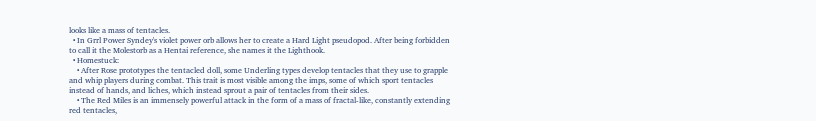looks like a mass of tentacles.
  • In Grrl Power Syndey's violet power orb allows her to create a Hard Light pseudopod. After being forbidden to call it the Molestorb as a Hentai reference, she names it the Lighthook.
  • Homestuck:
    • After Rose prototypes the tentacled doll, some Underling types develop tentacles that they use to grapple and whip players during combat. This trait is most visible among the imps, some of which sport tentacles instead of hands, and liches, which instead sprout a pair of tentacles from their sides.
    • The Red Miles is an immensely powerful attack in the form of a mass of fractal-like, constantly extending red tentacles,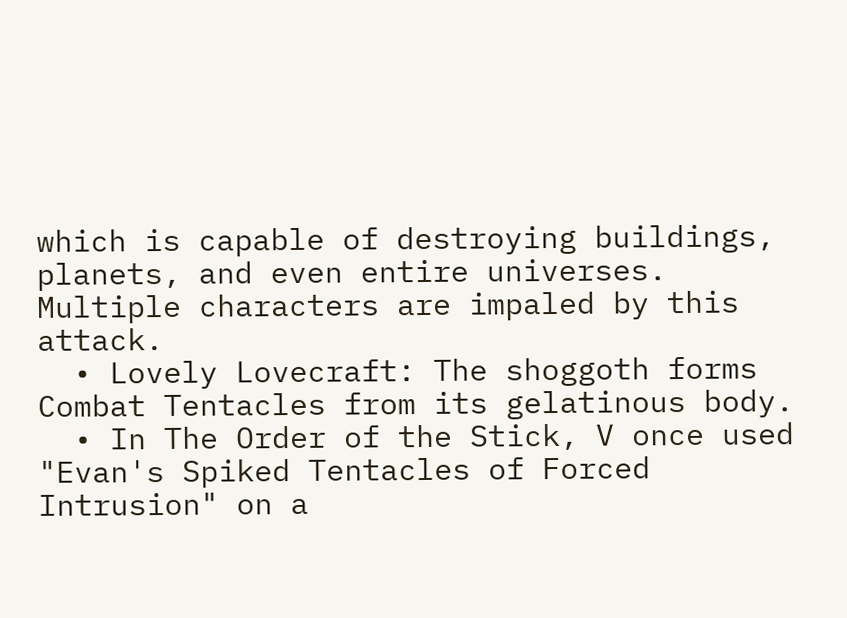which is capable of destroying buildings, planets, and even entire universes. Multiple characters are impaled by this attack.
  • Lovely Lovecraft: The shoggoth forms Combat Tentacles from its gelatinous body.
  • In The Order of the Stick, V once used "Evan's Spiked Tentacles of Forced Intrusion" on a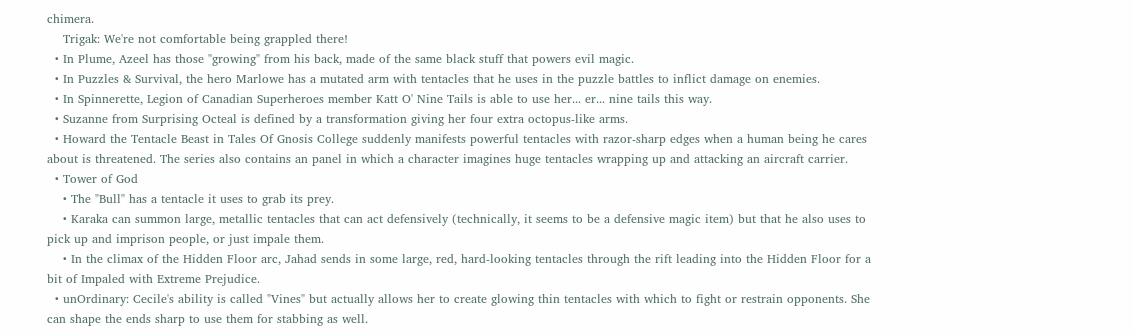chimera.
    Trigak: We're not comfortable being grappled there!
  • In Plume, Azeel has those "growing" from his back, made of the same black stuff that powers evil magic.
  • In Puzzles & Survival, the hero Marlowe has a mutated arm with tentacles that he uses in the puzzle battles to inflict damage on enemies.
  • In Spinnerette, Legion of Canadian Superheroes member Katt O' Nine Tails is able to use her... er... nine tails this way.
  • Suzanne from Surprising Octeal is defined by a transformation giving her four extra octopus-like arms.
  • Howard the Tentacle Beast in Tales Of Gnosis College suddenly manifests powerful tentacles with razor-sharp edges when a human being he cares about is threatened. The series also contains an panel in which a character imagines huge tentacles wrapping up and attacking an aircraft carrier.
  • Tower of God
    • The "Bull" has a tentacle it uses to grab its prey.
    • Karaka can summon large, metallic tentacles that can act defensively (technically, it seems to be a defensive magic item) but that he also uses to pick up and imprison people, or just impale them.
    • In the climax of the Hidden Floor arc, Jahad sends in some large, red, hard-looking tentacles through the rift leading into the Hidden Floor for a bit of Impaled with Extreme Prejudice.
  • unOrdinary: Cecile's ability is called "Vines" but actually allows her to create glowing thin tentacles with which to fight or restrain opponents. She can shape the ends sharp to use them for stabbing as well.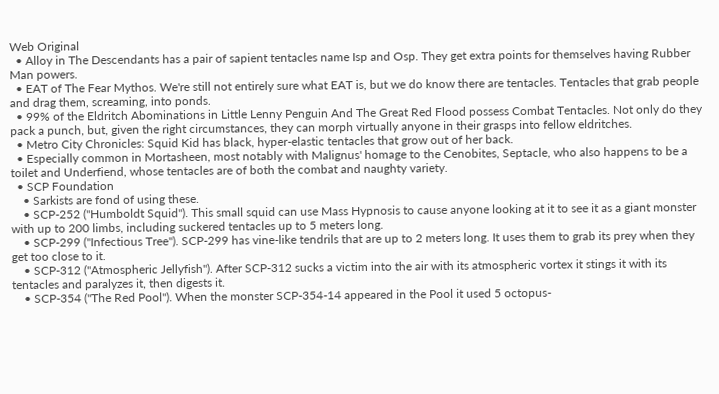Web Original
  • Alloy in The Descendants has a pair of sapient tentacles name Isp and Osp. They get extra points for themselves having Rubber Man powers.
  • EAT of The Fear Mythos. We're still not entirely sure what EAT is, but we do know there are tentacles. Tentacles that grab people and drag them, screaming, into ponds.
  • 99% of the Eldritch Abominations in Little Lenny Penguin And The Great Red Flood possess Combat Tentacles. Not only do they pack a punch, but, given the right circumstances, they can morph virtually anyone in their grasps into fellow eldritches.
  • Metro City Chronicles: Squid Kid has black, hyper-elastic tentacles that grow out of her back.
  • Especially common in Mortasheen, most notably with Malignus' homage to the Cenobites, Septacle, who also happens to be a toilet and Underfiend, whose tentacles are of both the combat and naughty variety.
  • SCP Foundation
    • Sarkists are fond of using these.
    • SCP-252 ("Humboldt Squid"). This small squid can use Mass Hypnosis to cause anyone looking at it to see it as a giant monster with up to 200 limbs, including suckered tentacles up to 5 meters long.
    • SCP-299 ("Infectious Tree"). SCP-299 has vine-like tendrils that are up to 2 meters long. It uses them to grab its prey when they get too close to it.
    • SCP-312 ("Atmospheric Jellyfish"). After SCP-312 sucks a victim into the air with its atmospheric vortex it stings it with its tentacles and paralyzes it, then digests it.
    • SCP-354 ("The Red Pool"). When the monster SCP-354-14 appeared in the Pool it used 5 octopus-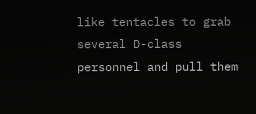like tentacles to grab several D-class personnel and pull them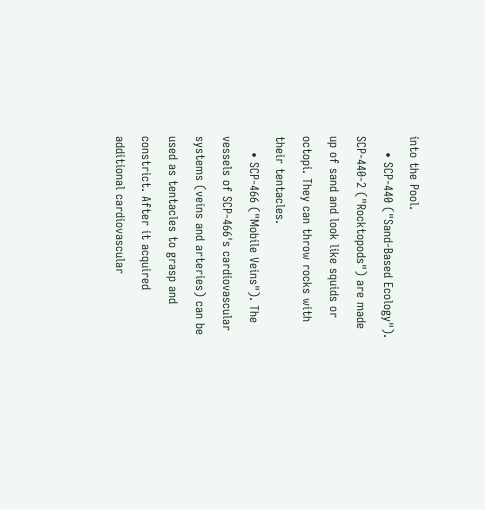into the Pool.
    • SCP-440 ("Sand-Based Ecology"). SCP-440-2 ("Rocktopods") are made up of sand and look like squids or octopi. They can throw rocks with their tentacles.
    • SCP-466 ("Mobile Veins"). The vessels of SCP-466's cardiovascular systems (veins and arteries) can be used as tentacles to grasp and constrict. After it acquired additional cardiovascular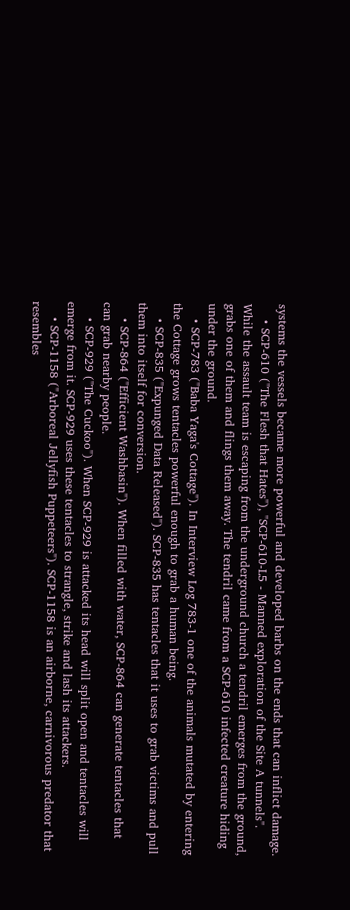systems the vessels became more powerful and developed barbs on the ends that can inflict damage.
    • SCP-610 ("The Flesh that Hates"), "SCP-610-L5 - Manned exploration of the Site A tunnels". While the assault team is escaping from the underground church a tendril emerges from the ground, grabs one of them and flings them away. The tendril came from a SCP-610 infected creature hiding under the ground.
    • SCP-783 ("Baba Yaga's Cottage"). In Interview Log 783-1 one of the animals mutated by entering the Cottage grows tentacles powerful enough to grab a human being.
    • SCP-835 ("Expunged Data Released"). SCP-835 has tentacles that it uses to grab victims and pull them into itself for conversion.
    • SCP-864 ("Efficient Washbasin"). When filled with water, SCP-864 can generate tentacles that can grab nearby people.
    • SCP-929 ("The Cuckoo"). When SCP-929 is attacked its head will split open and tentacles will emerge from it. SCP-929 uses these tentacles to strangle, strike and lash its attackers.
    • SCP-1158 ("Arboreal Jellyfish Puppeteers"). SCP-1158 is an airborne, carnivorous predator that resembles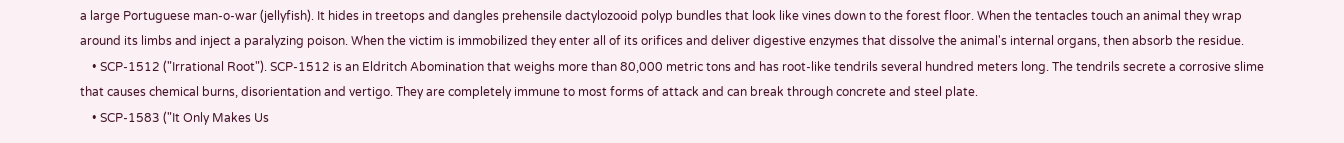a large Portuguese man-o-war (jellyfish). It hides in treetops and dangles prehensile dactylozooid polyp bundles that look like vines down to the forest floor. When the tentacles touch an animal they wrap around its limbs and inject a paralyzing poison. When the victim is immobilized they enter all of its orifices and deliver digestive enzymes that dissolve the animal's internal organs, then absorb the residue.
    • SCP-1512 ("Irrational Root"). SCP-1512 is an Eldritch Abomination that weighs more than 80,000 metric tons and has root-like tendrils several hundred meters long. The tendrils secrete a corrosive slime that causes chemical burns, disorientation and vertigo. They are completely immune to most forms of attack and can break through concrete and steel plate.
    • SCP-1583 ("It Only Makes Us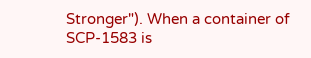Stronger"). When a container of SCP-1583 is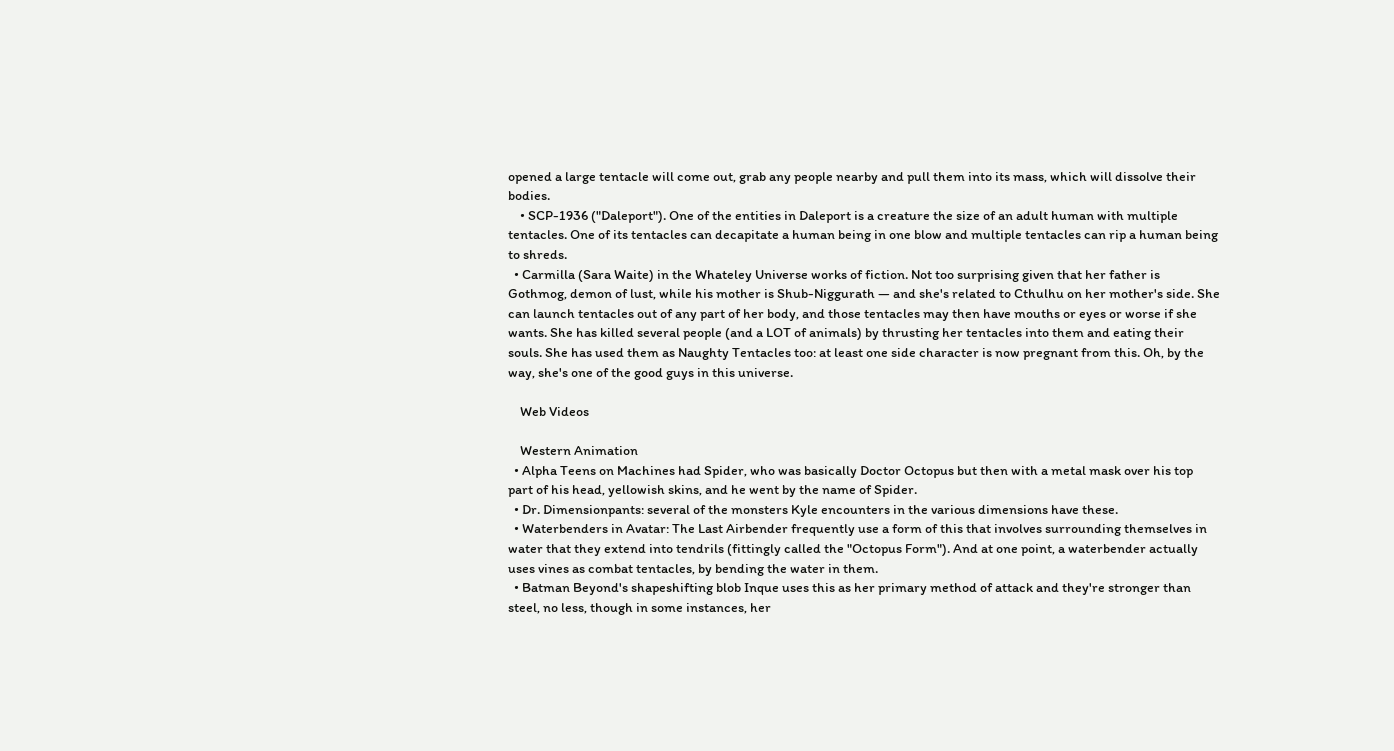opened a large tentacle will come out, grab any people nearby and pull them into its mass, which will dissolve their bodies.
    • SCP-1936 ("Daleport"). One of the entities in Daleport is a creature the size of an adult human with multiple tentacles. One of its tentacles can decapitate a human being in one blow and multiple tentacles can rip a human being to shreds.
  • Carmilla (Sara Waite) in the Whateley Universe works of fiction. Not too surprising given that her father is Gothmog, demon of lust, while his mother is Shub-Niggurath — and she's related to Cthulhu on her mother's side. She can launch tentacles out of any part of her body, and those tentacles may then have mouths or eyes or worse if she wants. She has killed several people (and a LOT of animals) by thrusting her tentacles into them and eating their souls. She has used them as Naughty Tentacles too: at least one side character is now pregnant from this. Oh, by the way, she's one of the good guys in this universe.

    Web Videos

    Western Animation
  • Alpha Teens on Machines had Spider, who was basically Doctor Octopus but then with a metal mask over his top part of his head, yellowish skins, and he went by the name of Spider.
  • Dr. Dimensionpants: several of the monsters Kyle encounters in the various dimensions have these.
  • Waterbenders in Avatar: The Last Airbender frequently use a form of this that involves surrounding themselves in water that they extend into tendrils (fittingly called the "Octopus Form"). And at one point, a waterbender actually uses vines as combat tentacles, by bending the water in them.
  • Batman Beyond's shapeshifting blob Inque uses this as her primary method of attack and they're stronger than steel, no less, though in some instances, her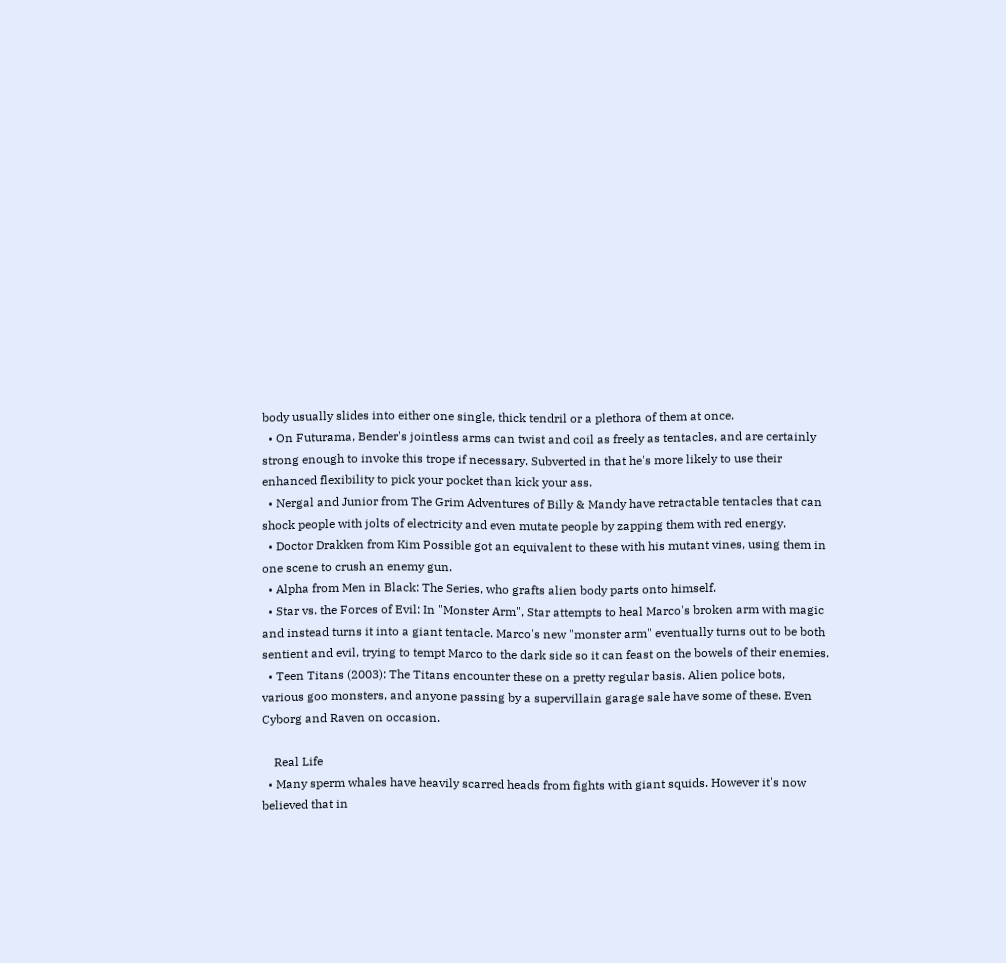body usually slides into either one single, thick tendril or a plethora of them at once.
  • On Futurama, Bender's jointless arms can twist and coil as freely as tentacles, and are certainly strong enough to invoke this trope if necessary. Subverted in that he's more likely to use their enhanced flexibility to pick your pocket than kick your ass.
  • Nergal and Junior from The Grim Adventures of Billy & Mandy have retractable tentacles that can shock people with jolts of electricity and even mutate people by zapping them with red energy.
  • Doctor Drakken from Kim Possible got an equivalent to these with his mutant vines, using them in one scene to crush an enemy gun.
  • Alpha from Men in Black: The Series, who grafts alien body parts onto himself.
  • Star vs. the Forces of Evil: In "Monster Arm", Star attempts to heal Marco's broken arm with magic and instead turns it into a giant tentacle. Marco's new "monster arm" eventually turns out to be both sentient and evil, trying to tempt Marco to the dark side so it can feast on the bowels of their enemies.
  • Teen Titans (2003): The Titans encounter these on a pretty regular basis. Alien police bots, various goo monsters, and anyone passing by a supervillain garage sale have some of these. Even Cyborg and Raven on occasion.

    Real Life
  • Many sperm whales have heavily scarred heads from fights with giant squids. However it's now believed that in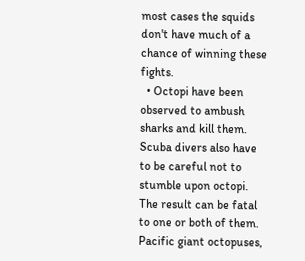most cases the squids don't have much of a chance of winning these fights.
  • Octopi have been observed to ambush sharks and kill them. Scuba divers also have to be careful not to stumble upon octopi. The result can be fatal to one or both of them. Pacific giant octopuses,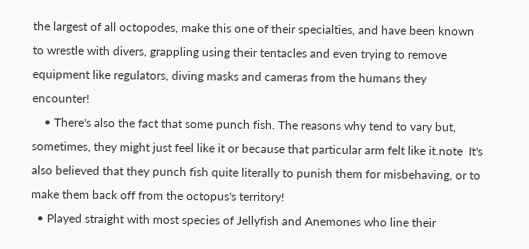the largest of all octopodes, make this one of their specialties, and have been known to wrestle with divers, grappling using their tentacles and even trying to remove equipment like regulators, diving masks and cameras from the humans they encounter!
    • There's also the fact that some punch fish. The reasons why tend to vary but, sometimes, they might just feel like it or because that particular arm felt like it.note  It's also believed that they punch fish quite literally to punish them for misbehaving, or to make them back off from the octopus's territory!
  • Played straight with most species of Jellyfish and Anemones who line their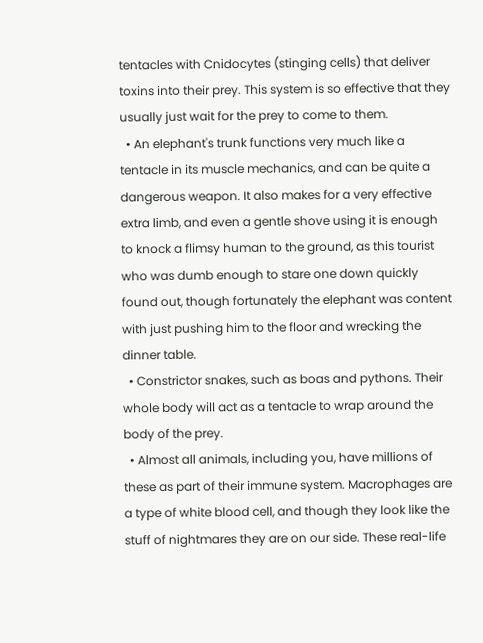tentacles with Cnidocytes (stinging cells) that deliver toxins into their prey. This system is so effective that they usually just wait for the prey to come to them.
  • An elephant's trunk functions very much like a tentacle in its muscle mechanics, and can be quite a dangerous weapon. It also makes for a very effective extra limb, and even a gentle shove using it is enough to knock a flimsy human to the ground, as this tourist who was dumb enough to stare one down quickly found out, though fortunately the elephant was content with just pushing him to the floor and wrecking the dinner table.
  • Constrictor snakes, such as boas and pythons. Their whole body will act as a tentacle to wrap around the body of the prey.
  • Almost all animals, including you, have millions of these as part of their immune system. Macrophages are a type of white blood cell, and though they look like the stuff of nightmares they are on our side. These real-life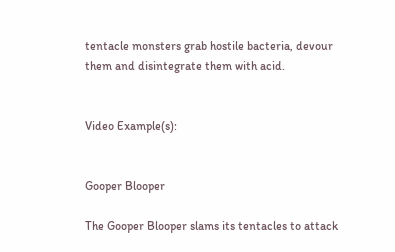tentacle monsters grab hostile bacteria, devour them and disintegrate them with acid.


Video Example(s):


Gooper Blooper

The Gooper Blooper slams its tentacles to attack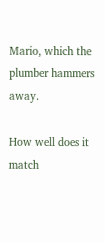Mario, which the plumber hammers away.

How well does it match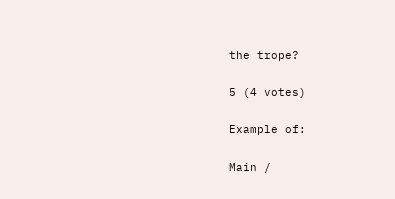the trope?

5 (4 votes)

Example of:

Main /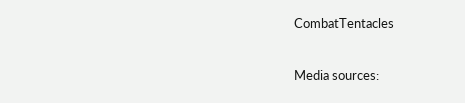CombatTentacles

Media sources: